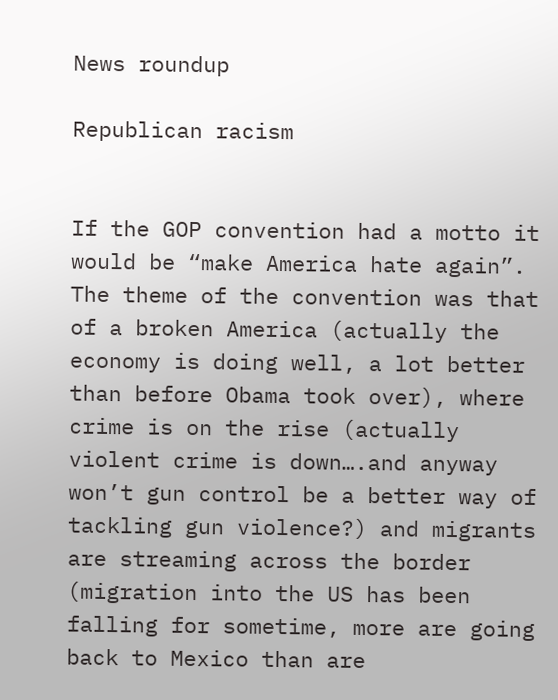News roundup

Republican racism


If the GOP convention had a motto it would be “make America hate again”. The theme of the convention was that of a broken America (actually the economy is doing well, a lot better than before Obama took over), where crime is on the rise (actually violent crime is down….and anyway won’t gun control be a better way of tackling gun violence?) and migrants are streaming across the border (migration into the US has been falling for sometime, more are going back to Mexico than are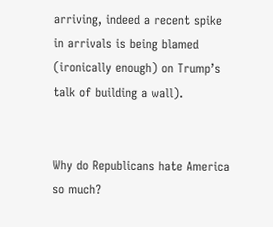arriving, indeed a recent spike in arrivals is being blamed (ironically enough) on Trump’s talk of building a wall).


Why do Republicans hate America so much?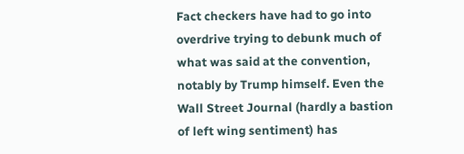Fact checkers have had to go into overdrive trying to debunk much of what was said at the convention, notably by Trump himself. Even the Wall Street Journal (hardly a bastion of left wing sentiment) has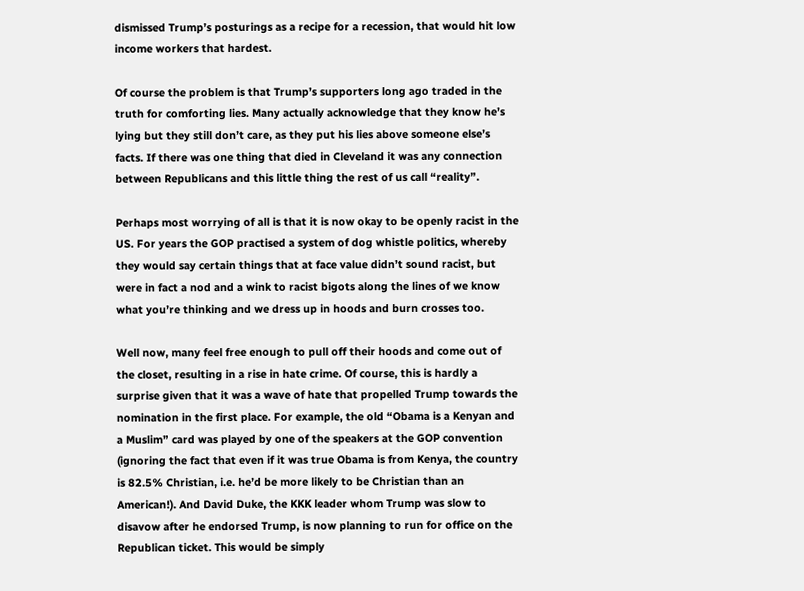dismissed Trump’s posturings as a recipe for a recession, that would hit low income workers that hardest.

Of course the problem is that Trump’s supporters long ago traded in the truth for comforting lies. Many actually acknowledge that they know he’s lying but they still don’t care, as they put his lies above someone else’s facts. If there was one thing that died in Cleveland it was any connection between Republicans and this little thing the rest of us call “reality”.

Perhaps most worrying of all is that it is now okay to be openly racist in the US. For years the GOP practised a system of dog whistle politics, whereby they would say certain things that at face value didn’t sound racist, but were in fact a nod and a wink to racist bigots along the lines of we know what you’re thinking and we dress up in hoods and burn crosses too.

Well now, many feel free enough to pull off their hoods and come out of the closet, resulting in a rise in hate crime. Of course, this is hardly a surprise given that it was a wave of hate that propelled Trump towards the nomination in the first place. For example, the old “Obama is a Kenyan and a Muslim” card was played by one of the speakers at the GOP convention (ignoring the fact that even if it was true Obama is from Kenya, the country is 82.5% Christian, i.e. he’d be more likely to be Christian than an American!). And David Duke, the KKK leader whom Trump was slow to disavow after he endorsed Trump, is now planning to run for office on the Republican ticket. This would be simply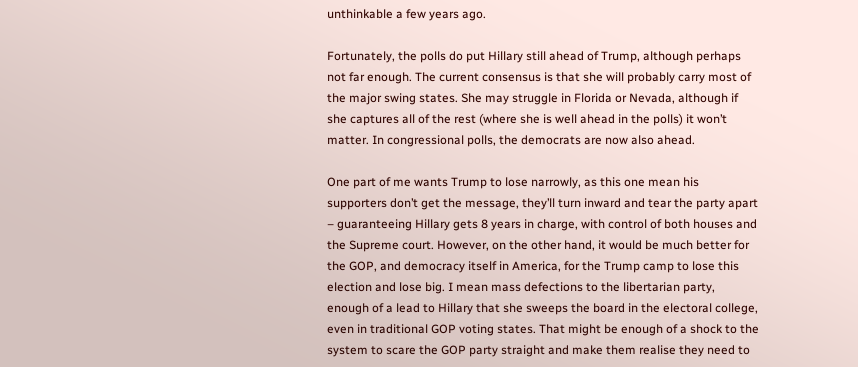unthinkable a few years ago.

Fortunately, the polls do put Hillary still ahead of Trump, although perhaps not far enough. The current consensus is that she will probably carry most of the major swing states. She may struggle in Florida or Nevada, although if she captures all of the rest (where she is well ahead in the polls) it won’t matter. In congressional polls, the democrats are now also ahead.

One part of me wants Trump to lose narrowly, as this one mean his supporters don’t get the message, they’ll turn inward and tear the party apart – guaranteeing Hillary gets 8 years in charge, with control of both houses and the Supreme court. However, on the other hand, it would be much better for the GOP, and democracy itself in America, for the Trump camp to lose this election and lose big. I mean mass defections to the libertarian party, enough of a lead to Hillary that she sweeps the board in the electoral college, even in traditional GOP voting states. That might be enough of a shock to the system to scare the GOP party straight and make them realise they need to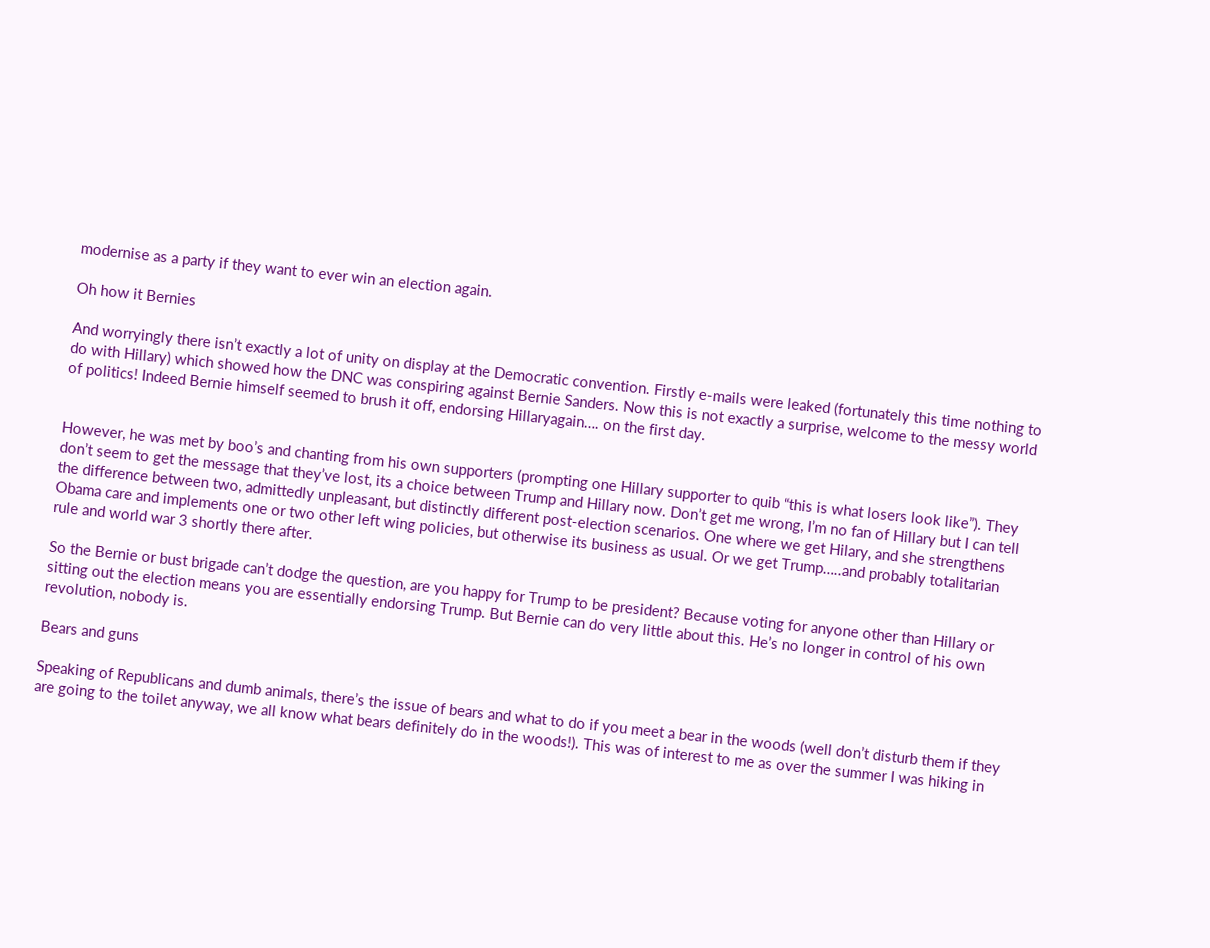modernise as a party if they want to ever win an election again.

Oh how it Bernies

And worryingly there isn’t exactly a lot of unity on display at the Democratic convention. Firstly e-mails were leaked (fortunately this time nothing to do with Hillary) which showed how the DNC was conspiring against Bernie Sanders. Now this is not exactly a surprise, welcome to the messy world of politics! Indeed Bernie himself seemed to brush it off, endorsing Hillaryagain…. on the first day.


However, he was met by boo’s and chanting from his own supporters (prompting one Hillary supporter to quib “this is what losers look like”). They don’t seem to get the message that they’ve lost, its a choice between Trump and Hillary now. Don’t get me wrong, I’m no fan of Hillary but I can tell the difference between two, admittedly unpleasant, but distinctly different post-election scenarios. One where we get Hilary, and she strengthens Obama care and implements one or two other left wing policies, but otherwise its business as usual. Or we get Trump…..and probably totalitarian rule and world war 3 shortly there after.

So the Bernie or bust brigade can’t dodge the question, are you happy for Trump to be president? Because voting for anyone other than Hillary or sitting out the election means you are essentially endorsing Trump. But Bernie can do very little about this. He’s no longer in control of his own revolution, nobody is.

Bears and guns

Speaking of Republicans and dumb animals, there’s the issue of bears and what to do if you meet a bear in the woods (well don’t disturb them if they are going to the toilet anyway, we all know what bears definitely do in the woods!). This was of interest to me as over the summer I was hiking in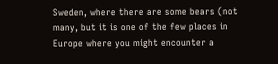Sweden, where there are some bears (not many, but it is one of the few places in Europe where you might encounter a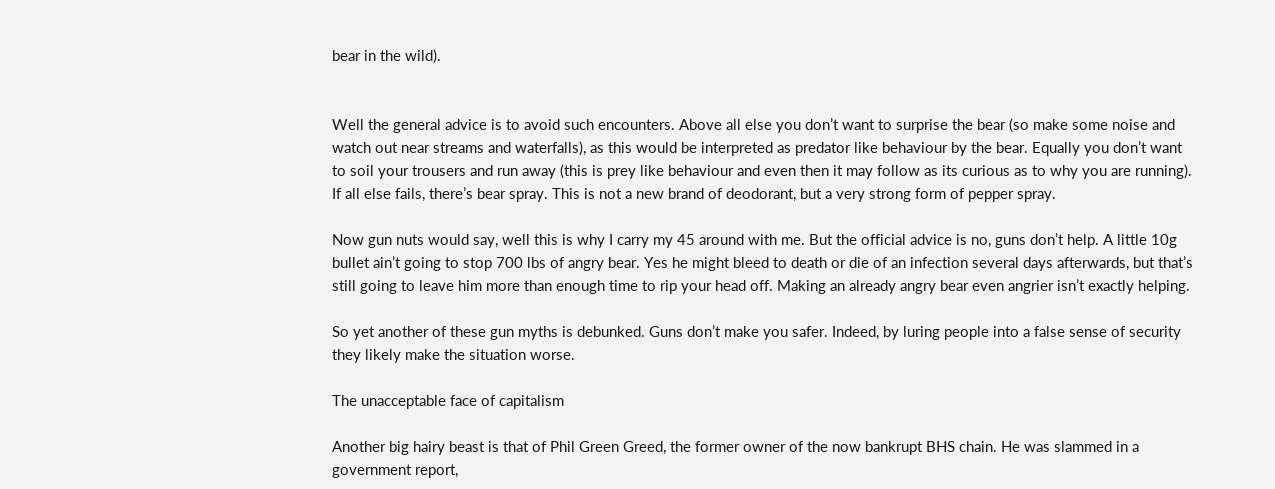bear in the wild).


Well the general advice is to avoid such encounters. Above all else you don’t want to surprise the bear (so make some noise and watch out near streams and waterfalls), as this would be interpreted as predator like behaviour by the bear. Equally you don’t want to soil your trousers and run away (this is prey like behaviour and even then it may follow as its curious as to why you are running). If all else fails, there’s bear spray. This is not a new brand of deodorant, but a very strong form of pepper spray.

Now gun nuts would say, well this is why I carry my 45 around with me. But the official advice is no, guns don’t help. A little 10g bullet ain’t going to stop 700 lbs of angry bear. Yes he might bleed to death or die of an infection several days afterwards, but that’s still going to leave him more than enough time to rip your head off. Making an already angry bear even angrier isn’t exactly helping.

So yet another of these gun myths is debunked. Guns don’t make you safer. Indeed, by luring people into a false sense of security they likely make the situation worse.

The unacceptable face of capitalism

Another big hairy beast is that of Phil Green Greed, the former owner of the now bankrupt BHS chain. He was slammed in a government report,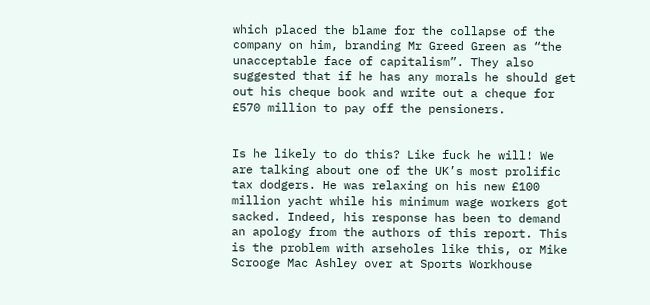which placed the blame for the collapse of the company on him, branding Mr Greed Green as “the unacceptable face of capitalism”. They also suggested that if he has any morals he should get out his cheque book and write out a cheque for £570 million to pay off the pensioners.


Is he likely to do this? Like fuck he will! We are talking about one of the UK’s most prolific tax dodgers. He was relaxing on his new £100 million yacht while his minimum wage workers got sacked. Indeed, his response has been to demand an apology from the authors of this report. This is the problem with arseholes like this, or Mike Scrooge Mac Ashley over at Sports Workhouse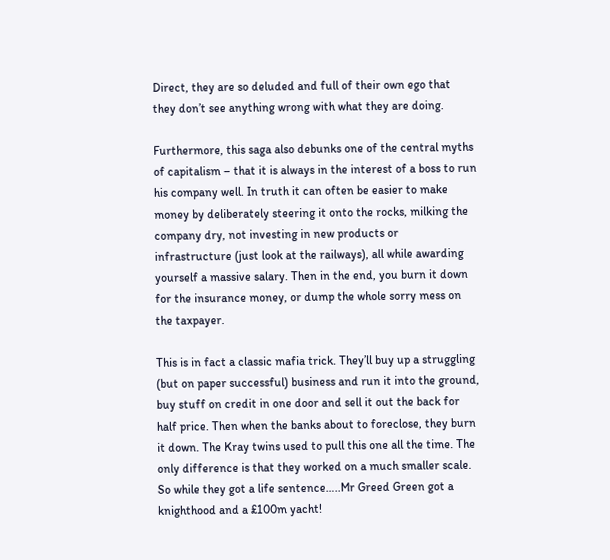Direct, they are so deluded and full of their own ego that they don’t see anything wrong with what they are doing.

Furthermore, this saga also debunks one of the central myths of capitalism – that it is always in the interest of a boss to run his company well. In truth it can often be easier to make money by deliberately steering it onto the rocks, milking the company dry, not investing in new products or infrastructure (just look at the railways), all while awarding yourself a massive salary. Then in the end, you burn it down for the insurance money, or dump the whole sorry mess on the taxpayer.

This is in fact a classic mafia trick. They’ll buy up a struggling (but on paper successful) business and run it into the ground, buy stuff on credit in one door and sell it out the back for half price. Then when the banks about to foreclose, they burn it down. The Kray twins used to pull this one all the time. The only difference is that they worked on a much smaller scale. So while they got a life sentence…..Mr Greed Green got a knighthood and a £100m yacht!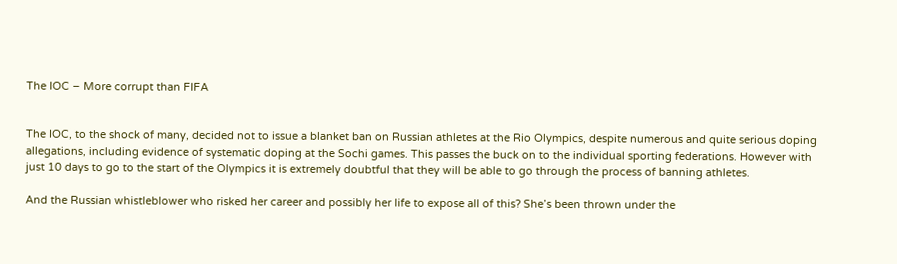The IOC – More corrupt than FIFA


The IOC, to the shock of many, decided not to issue a blanket ban on Russian athletes at the Rio Olympics, despite numerous and quite serious doping allegations, including evidence of systematic doping at the Sochi games. This passes the buck on to the individual sporting federations. However with just 10 days to go to the start of the Olympics it is extremely doubtful that they will be able to go through the process of banning athletes.

And the Russian whistleblower who risked her career and possibly her life to expose all of this? She’s been thrown under the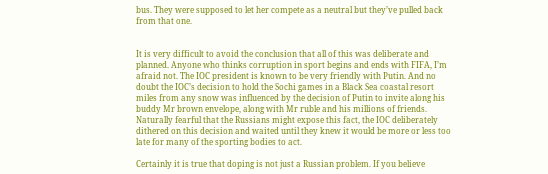bus. They were supposed to let her compete as a neutral but they’ve pulled back from that one.


It is very difficult to avoid the conclusion that all of this was deliberate and planned. Anyone who thinks corruption in sport begins and ends with FIFA, I’m afraid not. The IOC president is known to be very friendly with Putin. And no doubt the IOC’s decision to hold the Sochi games in a Black Sea coastal resort miles from any snow was influenced by the decision of Putin to invite along his buddy Mr brown envelope, along with Mr ruble and his millions of friends. Naturally fearful that the Russians might expose this fact, the IOC deliberately dithered on this decision and waited until they knew it would be more or less too late for many of the sporting bodies to act.

Certainly it is true that doping is not just a Russian problem. If you believe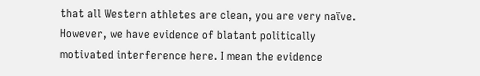that all Western athletes are clean, you are very naïve. However, we have evidence of blatant politically motivated interference here. I mean the evidence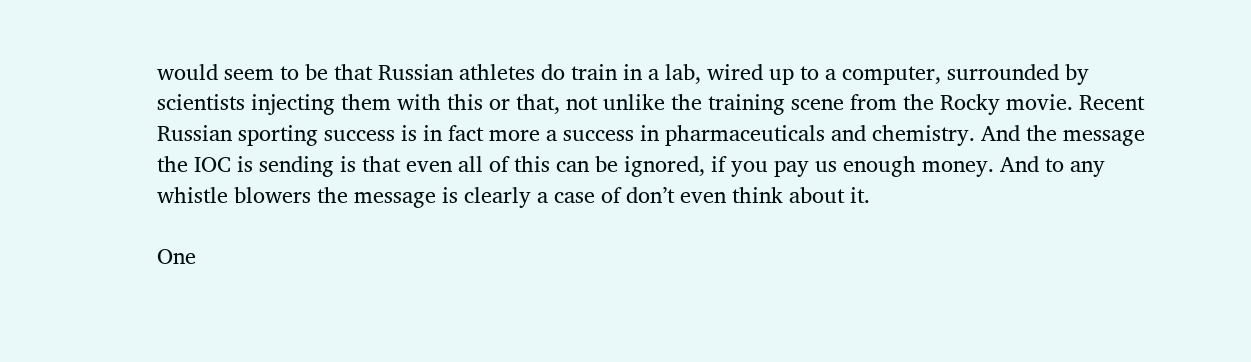would seem to be that Russian athletes do train in a lab, wired up to a computer, surrounded by scientists injecting them with this or that, not unlike the training scene from the Rocky movie. Recent Russian sporting success is in fact more a success in pharmaceuticals and chemistry. And the message the IOC is sending is that even all of this can be ignored, if you pay us enough money. And to any whistle blowers the message is clearly a case of don’t even think about it.

One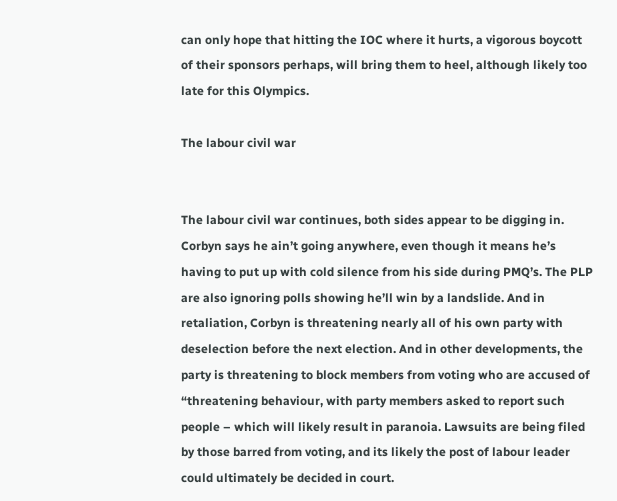can only hope that hitting the IOC where it hurts, a vigorous boycott of their sponsors perhaps, will bring them to heel, although likely too late for this Olympics.

The labour civil war


The labour civil war continues, both sides appear to be digging in. Corbyn says he ain’t going anywhere, even though it means he’s having to put up with cold silence from his side during PMQ’s. The PLP are also ignoring polls showing he’ll win by a landslide. And in retaliation, Corbyn is threatening nearly all of his own party with deselection before the next election. And in other developments, the party is threatening to block members from voting who are accused of “threatening behaviour, with party members asked to report such people – which will likely result in paranoia. Lawsuits are being filed by those barred from voting, and its likely the post of labour leader could ultimately be decided in court.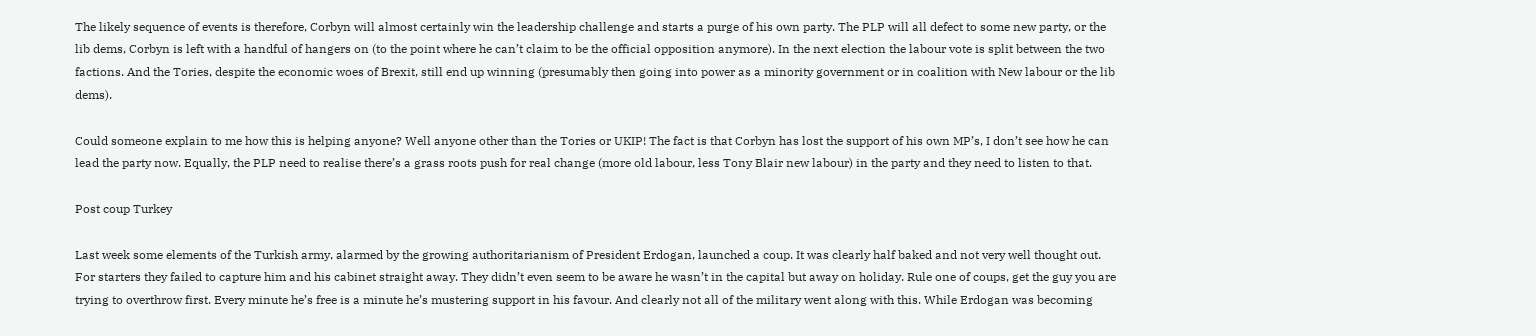The likely sequence of events is therefore, Corbyn will almost certainly win the leadership challenge and starts a purge of his own party. The PLP will all defect to some new party, or the lib dems, Corbyn is left with a handful of hangers on (to the point where he can’t claim to be the official opposition anymore). In the next election the labour vote is split between the two factions. And the Tories, despite the economic woes of Brexit, still end up winning (presumably then going into power as a minority government or in coalition with New labour or the lib dems).

Could someone explain to me how this is helping anyone? Well anyone other than the Tories or UKIP! The fact is that Corbyn has lost the support of his own MP’s, I don’t see how he can lead the party now. Equally, the PLP need to realise there’s a grass roots push for real change (more old labour, less Tony Blair new labour) in the party and they need to listen to that.

Post coup Turkey

Last week some elements of the Turkish army, alarmed by the growing authoritarianism of President Erdogan, launched a coup. It was clearly half baked and not very well thought out. For starters they failed to capture him and his cabinet straight away. They didn’t even seem to be aware he wasn’t in the capital but away on holiday. Rule one of coups, get the guy you are trying to overthrow first. Every minute he’s free is a minute he’s mustering support in his favour. And clearly not all of the military went along with this. While Erdogan was becoming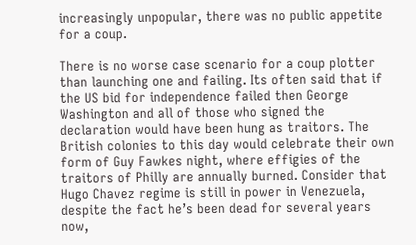increasingly unpopular, there was no public appetite for a coup.

There is no worse case scenario for a coup plotter than launching one and failing. Its often said that if the US bid for independence failed then George Washington and all of those who signed the declaration would have been hung as traitors. The British colonies to this day would celebrate their own form of Guy Fawkes night, where effigies of the traitors of Philly are annually burned. Consider that Hugo Chavez regime is still in power in Venezuela, despite the fact he’s been dead for several years now,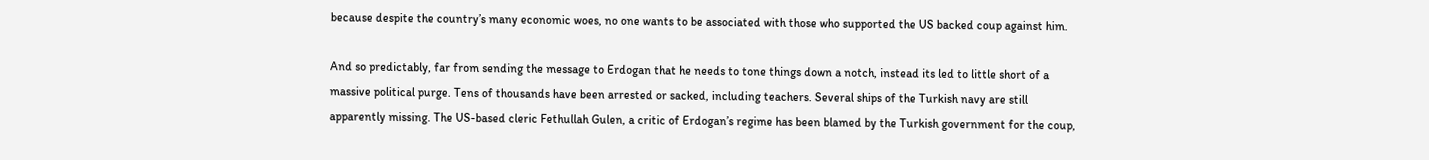because despite the country’s many economic woes, no one wants to be associated with those who supported the US backed coup against him.

And so predictably, far from sending the message to Erdogan that he needs to tone things down a notch, instead its led to little short of a massive political purge. Tens of thousands have been arrested or sacked, including teachers. Several ships of the Turkish navy are still apparently missing. The US-based cleric Fethullah Gulen, a critic of Erdogan’s regime has been blamed by the Turkish government for the coup,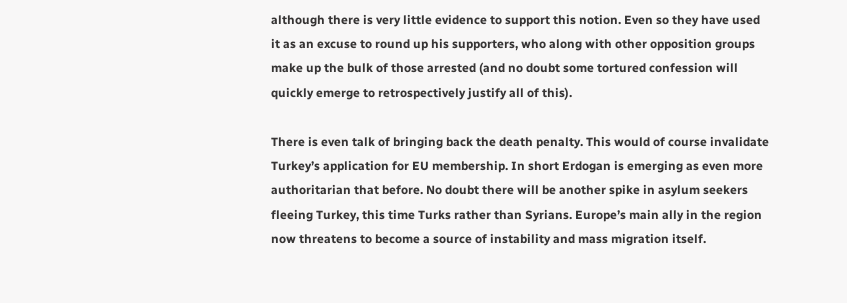although there is very little evidence to support this notion. Even so they have used it as an excuse to round up his supporters, who along with other opposition groups make up the bulk of those arrested (and no doubt some tortured confession will quickly emerge to retrospectively justify all of this).

There is even talk of bringing back the death penalty. This would of course invalidate Turkey’s application for EU membership. In short Erdogan is emerging as even more authoritarian that before. No doubt there will be another spike in asylum seekers fleeing Turkey, this time Turks rather than Syrians. Europe’s main ally in the region now threatens to become a source of instability and mass migration itself.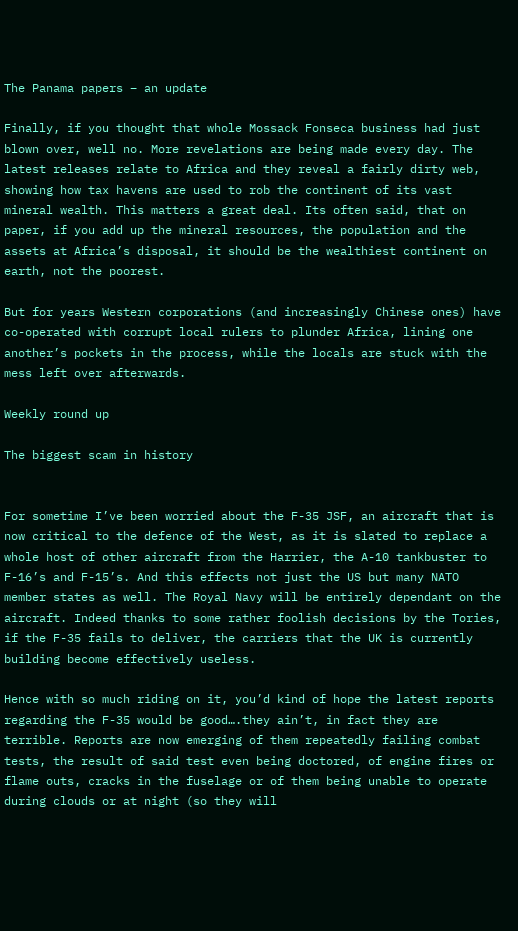The Panama papers – an update

Finally, if you thought that whole Mossack Fonseca business had just blown over, well no. More revelations are being made every day. The latest releases relate to Africa and they reveal a fairly dirty web, showing how tax havens are used to rob the continent of its vast mineral wealth. This matters a great deal. Its often said, that on paper, if you add up the mineral resources, the population and the assets at Africa’s disposal, it should be the wealthiest continent on earth, not the poorest.

But for years Western corporations (and increasingly Chinese ones) have co-operated with corrupt local rulers to plunder Africa, lining one another’s pockets in the process, while the locals are stuck with the mess left over afterwards.

Weekly round up

The biggest scam in history


For sometime I’ve been worried about the F-35 JSF, an aircraft that is now critical to the defence of the West, as it is slated to replace a whole host of other aircraft from the Harrier, the A-10 tankbuster to F-16’s and F-15’s. And this effects not just the US but many NATO member states as well. The Royal Navy will be entirely dependant on the aircraft. Indeed thanks to some rather foolish decisions by the Tories, if the F-35 fails to deliver, the carriers that the UK is currently building become effectively useless.

Hence with so much riding on it, you’d kind of hope the latest reports regarding the F-35 would be good….they ain’t, in fact they are terrible. Reports are now emerging of them repeatedly failing combat tests, the result of said test even being doctored, of engine fires or flame outs, cracks in the fuselage or of them being unable to operate during clouds or at night (so they will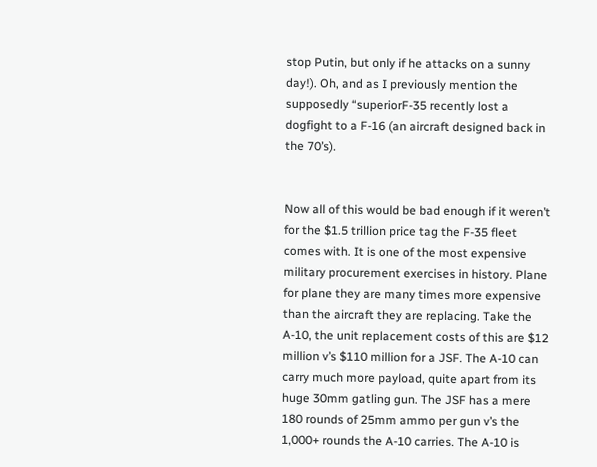stop Putin, but only if he attacks on a sunny day!). Oh, and as I previously mention the supposedly “superiorF-35 recently lost a dogfight to a F-16 (an aircraft designed back in the 70’s).


Now all of this would be bad enough if it weren’t for the $1.5 trillion price tag the F-35 fleet comes with. It is one of the most expensive military procurement exercises in history. Plane for plane they are many times more expensive than the aircraft they are replacing. Take the A-10, the unit replacement costs of this are $12 million v’s $110 million for a JSF. The A-10 can carry much more payload, quite apart from its huge 30mm gatling gun. The JSF has a mere 180 rounds of 25mm ammo per gun v’s the 1,000+ rounds the A-10 carries. The A-10 is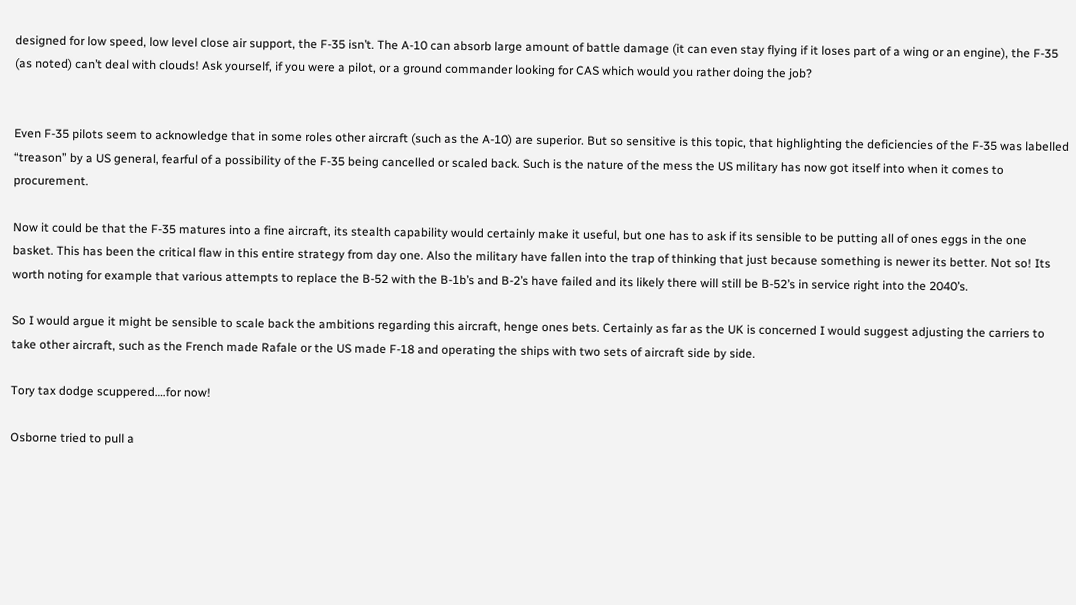designed for low speed, low level close air support, the F-35 isn’t. The A-10 can absorb large amount of battle damage (it can even stay flying if it loses part of a wing or an engine), the F-35 (as noted) can’t deal with clouds! Ask yourself, if you were a pilot, or a ground commander looking for CAS which would you rather doing the job?


Even F-35 pilots seem to acknowledge that in some roles other aircraft (such as the A-10) are superior. But so sensitive is this topic, that highlighting the deficiencies of the F-35 was labelled “treason” by a US general, fearful of a possibility of the F-35 being cancelled or scaled back. Such is the nature of the mess the US military has now got itself into when it comes to procurement.

Now it could be that the F-35 matures into a fine aircraft, its stealth capability would certainly make it useful, but one has to ask if its sensible to be putting all of ones eggs in the one basket. This has been the critical flaw in this entire strategy from day one. Also the military have fallen into the trap of thinking that just because something is newer its better. Not so! Its worth noting for example that various attempts to replace the B-52 with the B-1b’s and B-2’s have failed and its likely there will still be B-52’s in service right into the 2040’s.

So I would argue it might be sensible to scale back the ambitions regarding this aircraft, henge ones bets. Certainly as far as the UK is concerned I would suggest adjusting the carriers to take other aircraft, such as the French made Rafale or the US made F-18 and operating the ships with two sets of aircraft side by side.

Tory tax dodge scuppered….for now!

Osborne tried to pull a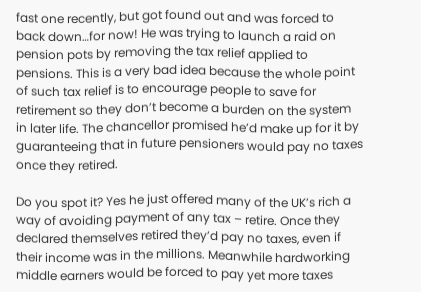fast one recently, but got found out and was forced to back down…for now! He was trying to launch a raid on pension pots by removing the tax relief applied to pensions. This is a very bad idea because the whole point of such tax relief is to encourage people to save for retirement so they don’t become a burden on the system in later life. The chancellor promised he’d make up for it by guaranteeing that in future pensioners would pay no taxes once they retired.

Do you spot it? Yes he just offered many of the UK’s rich a way of avoiding payment of any tax – retire. Once they declared themselves retired they’d pay no taxes, even if their income was in the millions. Meanwhile hardworking middle earners would be forced to pay yet more taxes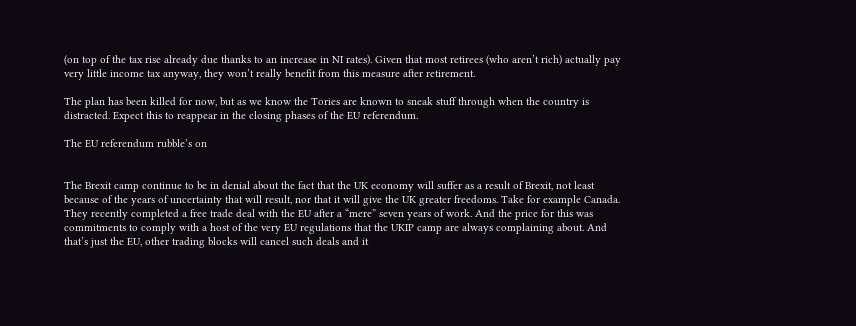(on top of the tax rise already due thanks to an increase in NI rates). Given that most retirees (who aren’t rich) actually pay very little income tax anyway, they won’t really benefit from this measure after retirement.

The plan has been killed for now, but as we know the Tories are known to sneak stuff through when the country is distracted. Expect this to reappear in the closing phases of the EU referendum.

The EU referendum rubble’s on


The Brexit camp continue to be in denial about the fact that the UK economy will suffer as a result of Brexit, not least because of the years of uncertainty that will result, nor that it will give the UK greater freedoms. Take for example Canada. They recently completed a free trade deal with the EU after a “mere” seven years of work. And the price for this was commitments to comply with a host of the very EU regulations that the UKIP camp are always complaining about. And that’s just the EU, other trading blocks will cancel such deals and it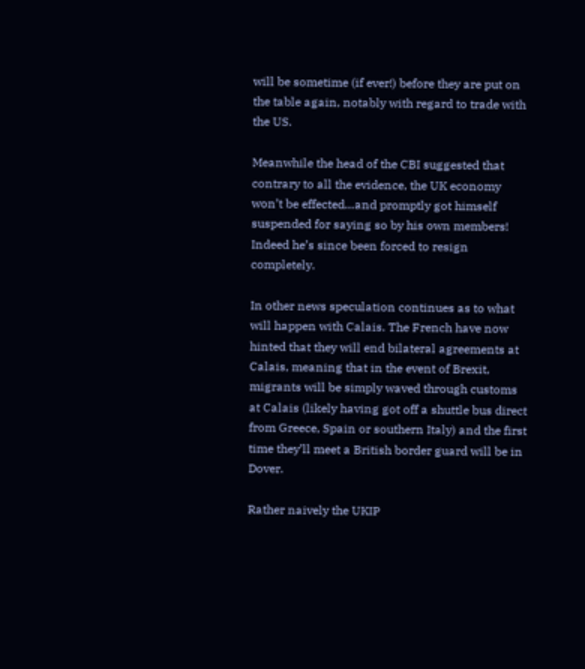will be sometime (if ever!) before they are put on the table again, notably with regard to trade with the US.

Meanwhile the head of the CBI suggested that contrary to all the evidence, the UK economy won’t be effected…and promptly got himself suspended for saying so by his own members! Indeed he’s since been forced to resign completely.

In other news speculation continues as to what will happen with Calais. The French have now hinted that they will end bilateral agreements at Calais, meaning that in the event of Brexit, migrants will be simply waved through customs at Calais (likely having got off a shuttle bus direct from Greece, Spain or southern Italy) and the first time they’ll meet a British border guard will be in Dover.

Rather naively the UKIP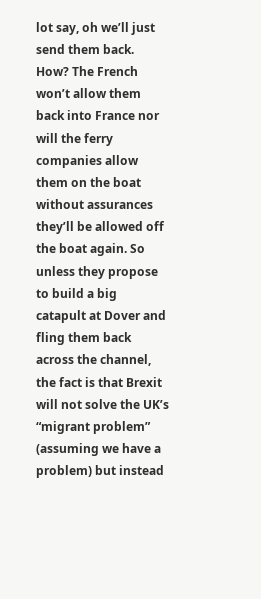lot say, oh we’ll just send them back. How? The French won’t allow them back into France nor will the ferry companies allow them on the boat without assurances they’ll be allowed off the boat again. So unless they propose to build a big catapult at Dover and fling them back across the channel, the fact is that Brexit will not solve the UK’s “migrant problem” (assuming we have a problem) but instead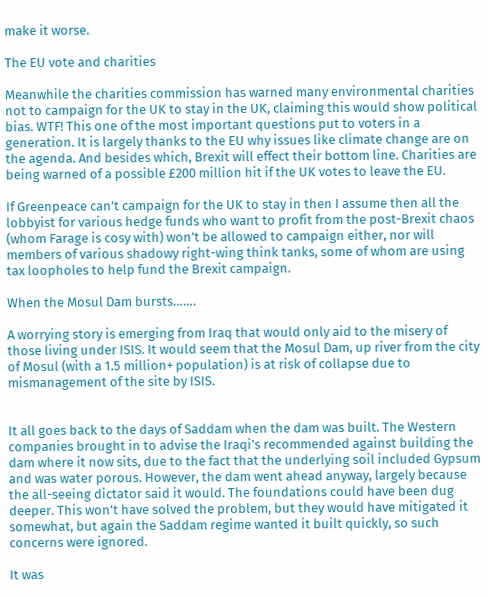make it worse.

The EU vote and charities

Meanwhile the charities commission has warned many environmental charities not to campaign for the UK to stay in the UK, claiming this would show political bias. WTF! This one of the most important questions put to voters in a generation. It is largely thanks to the EU why issues like climate change are on the agenda. And besides which, Brexit will effect their bottom line. Charities are being warned of a possible £200 million hit if the UK votes to leave the EU.

If Greenpeace can’t campaign for the UK to stay in then I assume then all the lobbyist for various hedge funds who want to profit from the post-Brexit chaos (whom Farage is cosy with) won’t be allowed to campaign either, nor will members of various shadowy right-wing think tanks, some of whom are using tax loopholes to help fund the Brexit campaign.

When the Mosul Dam bursts…….

A worrying story is emerging from Iraq that would only aid to the misery of those living under ISIS. It would seem that the Mosul Dam, up river from the city of Mosul (with a 1.5 million+ population) is at risk of collapse due to mismanagement of the site by ISIS.


It all goes back to the days of Saddam when the dam was built. The Western companies brought in to advise the Iraqi’s recommended against building the dam where it now sits, due to the fact that the underlying soil included Gypsum and was water porous. However, the dam went ahead anyway, largely because the all-seeing dictator said it would. The foundations could have been dug deeper. This won’t have solved the problem, but they would have mitigated it somewhat, but again the Saddam regime wanted it built quickly, so such concerns were ignored.

It was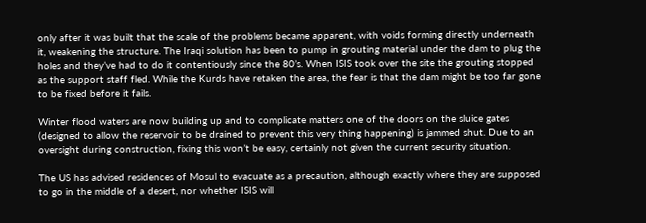only after it was built that the scale of the problems became apparent, with voids forming directly underneath it, weakening the structure. The Iraqi solution has been to pump in grouting material under the dam to plug the holes and they’ve had to do it contentiously since the 80’s. When ISIS took over the site the grouting stopped as the support staff fled. While the Kurds have retaken the area, the fear is that the dam might be too far gone to be fixed before it fails.

Winter flood waters are now building up and to complicate matters one of the doors on the sluice gates (designed to allow the reservoir to be drained to prevent this very thing happening) is jammed shut. Due to an oversight during construction, fixing this won’t be easy, certainly not given the current security situation.

The US has advised residences of Mosul to evacuate as a precaution, although exactly where they are supposed to go in the middle of a desert, nor whether ISIS will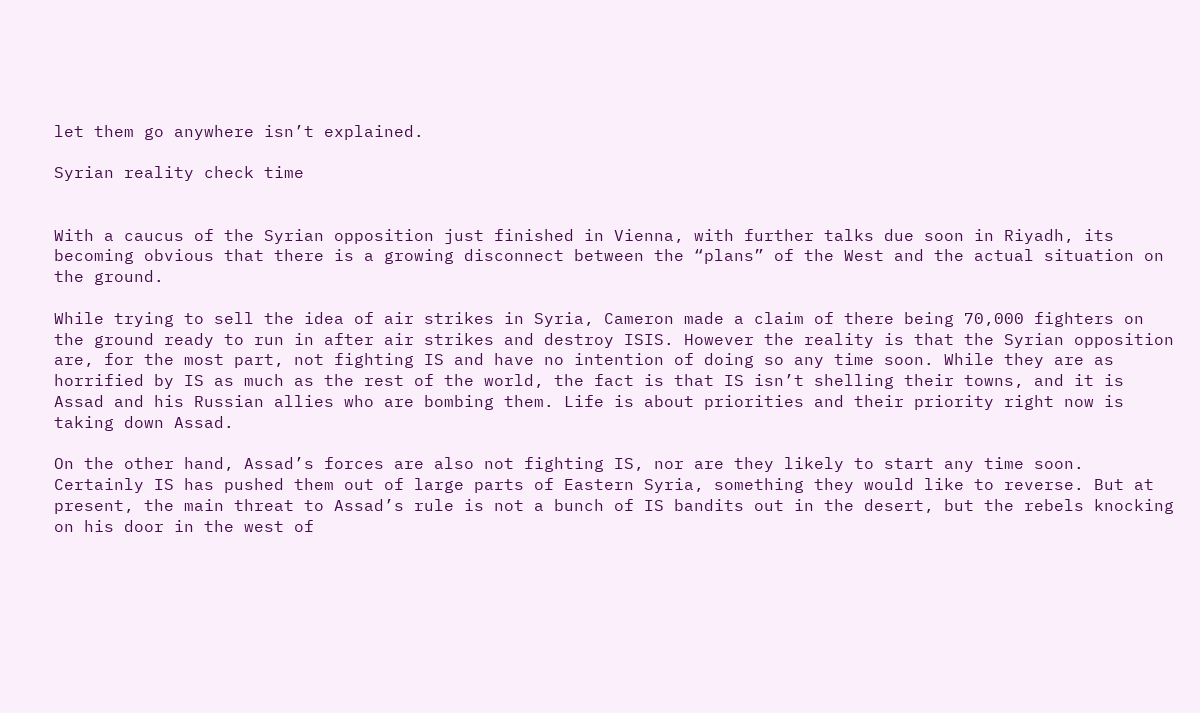let them go anywhere isn’t explained.

Syrian reality check time


With a caucus of the Syrian opposition just finished in Vienna, with further talks due soon in Riyadh, its becoming obvious that there is a growing disconnect between the “plans” of the West and the actual situation on the ground.

While trying to sell the idea of air strikes in Syria, Cameron made a claim of there being 70,000 fighters on the ground ready to run in after air strikes and destroy ISIS. However the reality is that the Syrian opposition are, for the most part, not fighting IS and have no intention of doing so any time soon. While they are as horrified by IS as much as the rest of the world, the fact is that IS isn’t shelling their towns, and it is Assad and his Russian allies who are bombing them. Life is about priorities and their priority right now is taking down Assad.

On the other hand, Assad’s forces are also not fighting IS, nor are they likely to start any time soon. Certainly IS has pushed them out of large parts of Eastern Syria, something they would like to reverse. But at present, the main threat to Assad’s rule is not a bunch of IS bandits out in the desert, but the rebels knocking on his door in the west of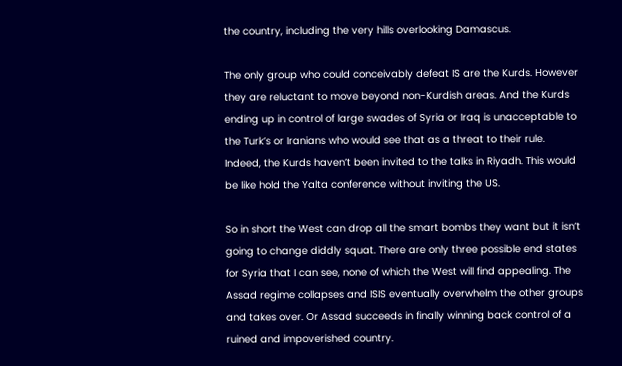the country, including the very hills overlooking Damascus.

The only group who could conceivably defeat IS are the Kurds. However they are reluctant to move beyond non-Kurdish areas. And the Kurds ending up in control of large swades of Syria or Iraq is unacceptable to the Turk’s or Iranians who would see that as a threat to their rule. Indeed, the Kurds haven’t been invited to the talks in Riyadh. This would be like hold the Yalta conference without inviting the US.

So in short the West can drop all the smart bombs they want but it isn’t going to change diddly squat. There are only three possible end states for Syria that I can see, none of which the West will find appealing. The Assad regime collapses and ISIS eventually overwhelm the other groups and takes over. Or Assad succeeds in finally winning back control of a ruined and impoverished country.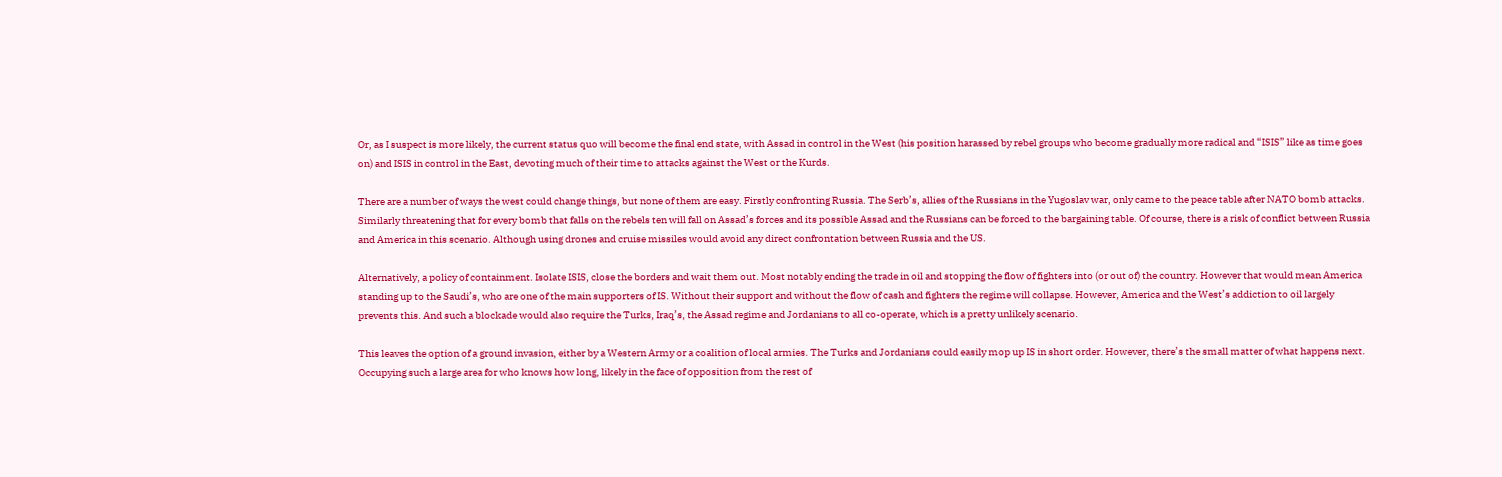Or, as I suspect is more likely, the current status quo will become the final end state, with Assad in control in the West (his position harassed by rebel groups who become gradually more radical and “ISIS” like as time goes on) and ISIS in control in the East, devoting much of their time to attacks against the West or the Kurds.

There are a number of ways the west could change things, but none of them are easy. Firstly confronting Russia. The Serb’s, allies of the Russians in the Yugoslav war, only came to the peace table after NATO bomb attacks. Similarly threatening that for every bomb that falls on the rebels ten will fall on Assad’s forces and its possible Assad and the Russians can be forced to the bargaining table. Of course, there is a risk of conflict between Russia and America in this scenario. Although using drones and cruise missiles would avoid any direct confrontation between Russia and the US.

Alternatively, a policy of containment. Isolate ISIS, close the borders and wait them out. Most notably ending the trade in oil and stopping the flow of fighters into (or out of) the country. However that would mean America standing up to the Saudi’s, who are one of the main supporters of IS. Without their support and without the flow of cash and fighters the regime will collapse. However, America and the West’s addiction to oil largely prevents this. And such a blockade would also require the Turks, Iraq’s, the Assad regime and Jordanians to all co-operate, which is a pretty unlikely scenario.

This leaves the option of a ground invasion, either by a Western Army or a coalition of local armies. The Turks and Jordanians could easily mop up IS in short order. However, there’s the small matter of what happens next. Occupying such a large area for who knows how long, likely in the face of opposition from the rest of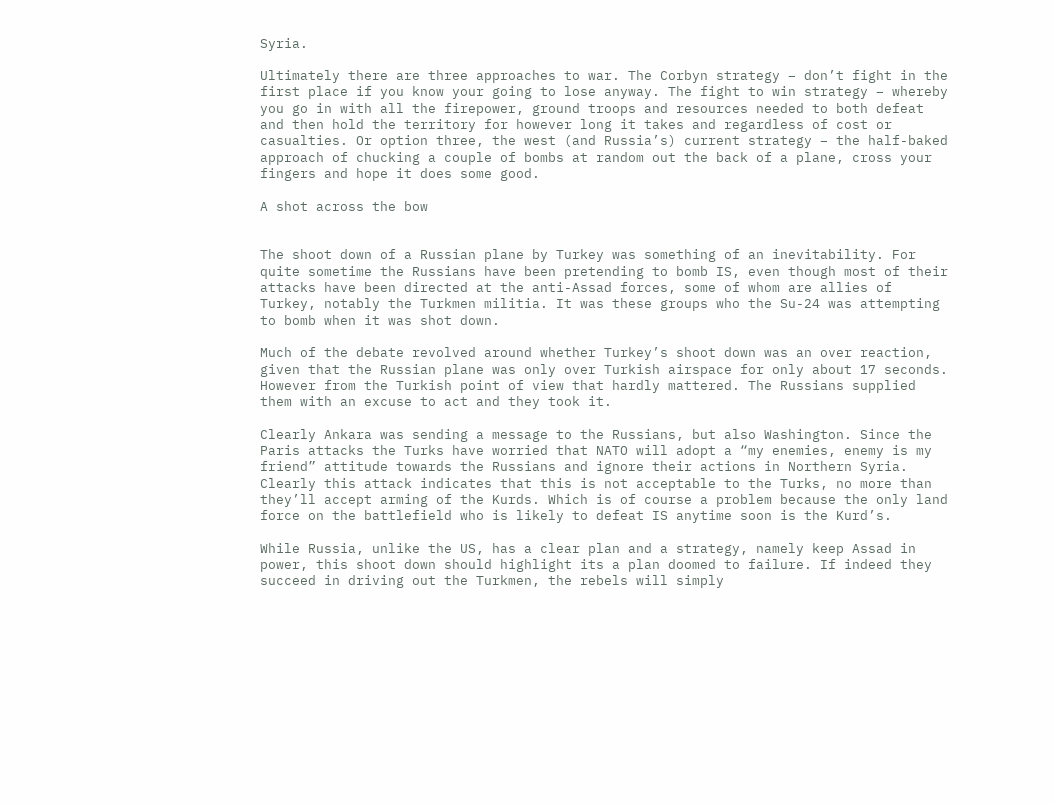Syria.

Ultimately there are three approaches to war. The Corbyn strategy – don’t fight in the first place if you know your going to lose anyway. The fight to win strategy – whereby you go in with all the firepower, ground troops and resources needed to both defeat and then hold the territory for however long it takes and regardless of cost or casualties. Or option three, the west (and Russia’s) current strategy – the half-baked approach of chucking a couple of bombs at random out the back of a plane, cross your fingers and hope it does some good.

A shot across the bow


The shoot down of a Russian plane by Turkey was something of an inevitability. For quite sometime the Russians have been pretending to bomb IS, even though most of their attacks have been directed at the anti-Assad forces, some of whom are allies of Turkey, notably the Turkmen militia. It was these groups who the Su-24 was attempting to bomb when it was shot down.

Much of the debate revolved around whether Turkey’s shoot down was an over reaction, given that the Russian plane was only over Turkish airspace for only about 17 seconds. However from the Turkish point of view that hardly mattered. The Russians supplied them with an excuse to act and they took it.

Clearly Ankara was sending a message to the Russians, but also Washington. Since the Paris attacks the Turks have worried that NATO will adopt a “my enemies, enemy is my friend” attitude towards the Russians and ignore their actions in Northern Syria. Clearly this attack indicates that this is not acceptable to the Turks, no more than they’ll accept arming of the Kurds. Which is of course a problem because the only land force on the battlefield who is likely to defeat IS anytime soon is the Kurd’s.

While Russia, unlike the US, has a clear plan and a strategy, namely keep Assad in power, this shoot down should highlight its a plan doomed to failure. If indeed they succeed in driving out the Turkmen, the rebels will simply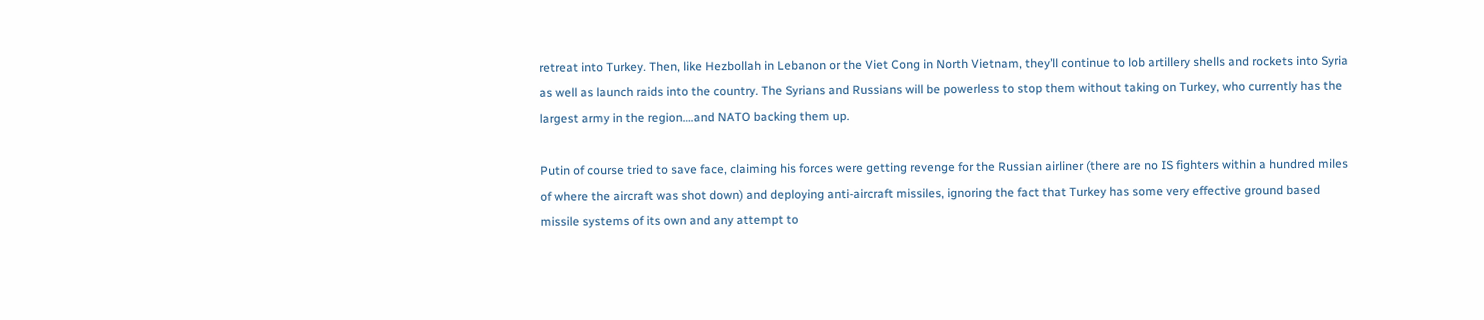retreat into Turkey. Then, like Hezbollah in Lebanon or the Viet Cong in North Vietnam, they’ll continue to lob artillery shells and rockets into Syria as well as launch raids into the country. The Syrians and Russians will be powerless to stop them without taking on Turkey, who currently has the largest army in the region….and NATO backing them up.

Putin of course tried to save face, claiming his forces were getting revenge for the Russian airliner (there are no IS fighters within a hundred miles of where the aircraft was shot down) and deploying anti-aircraft missiles, ignoring the fact that Turkey has some very effective ground based missile systems of its own and any attempt to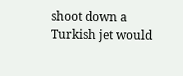shoot down a Turkish jet would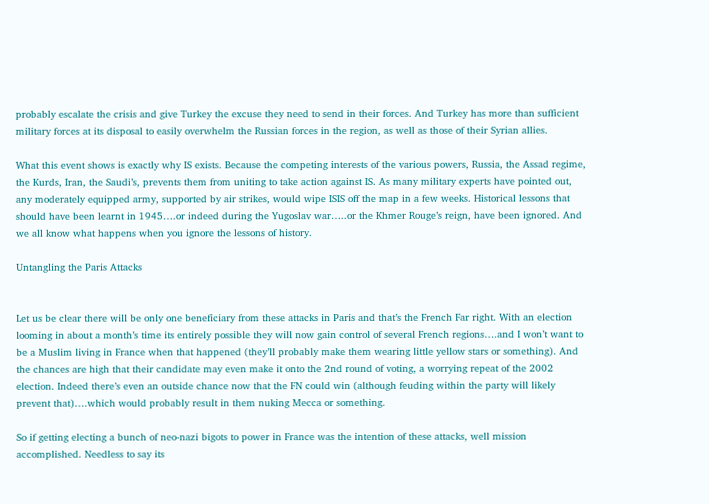probably escalate the crisis and give Turkey the excuse they need to send in their forces. And Turkey has more than sufficient military forces at its disposal to easily overwhelm the Russian forces in the region, as well as those of their Syrian allies.

What this event shows is exactly why IS exists. Because the competing interests of the various powers, Russia, the Assad regime, the Kurds, Iran, the Saudi’s, prevents them from uniting to take action against IS. As many military experts have pointed out, any moderately equipped army, supported by air strikes, would wipe ISIS off the map in a few weeks. Historical lessons that should have been learnt in 1945….or indeed during the Yugoslav war…..or the Khmer Rouge’s reign, have been ignored. And we all know what happens when you ignore the lessons of history.

Untangling the Paris Attacks


Let us be clear there will be only one beneficiary from these attacks in Paris and that’s the French Far right. With an election looming in about a month’s time its entirely possible they will now gain control of several French regions….and I won’t want to be a Muslim living in France when that happened (they’ll probably make them wearing little yellow stars or something). And the chances are high that their candidate may even make it onto the 2nd round of voting, a worrying repeat of the 2002 election. Indeed there’s even an outside chance now that the FN could win (although feuding within the party will likely prevent that)….which would probably result in them nuking Mecca or something.

So if getting electing a bunch of neo-nazi bigots to power in France was the intention of these attacks, well mission accomplished. Needless to say its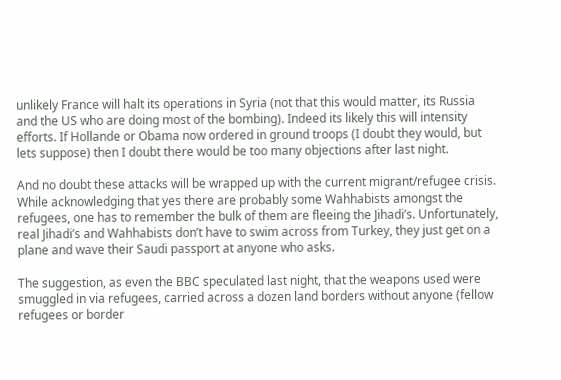unlikely France will halt its operations in Syria (not that this would matter, its Russia and the US who are doing most of the bombing). Indeed its likely this will intensity efforts. If Hollande or Obama now ordered in ground troops (I doubt they would, but lets suppose) then I doubt there would be too many objections after last night.

And no doubt these attacks will be wrapped up with the current migrant/refugee crisis. While acknowledging that yes there are probably some Wahhabists amongst the refugees, one has to remember the bulk of them are fleeing the Jihadi’s. Unfortunately, real Jihadi’s and Wahhabists don’t have to swim across from Turkey, they just get on a plane and wave their Saudi passport at anyone who asks.

The suggestion, as even the BBC speculated last night, that the weapons used were smuggled in via refugees, carried across a dozen land borders without anyone (fellow refugees or border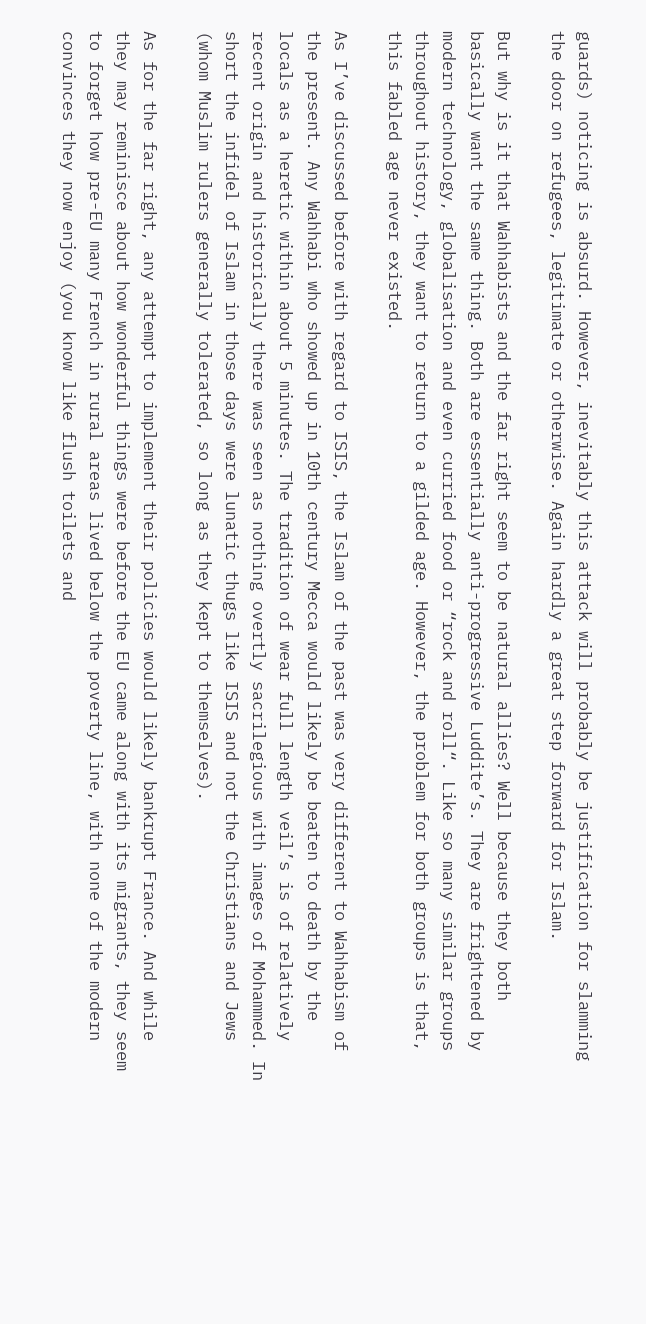guards) noticing is absurd. However, inevitably this attack will probably be justification for slamming the door on refugees, legitimate or otherwise. Again hardly a great step forward for Islam.

But why is it that Wahhabists and the far right seem to be natural allies? Well because they both basically want the same thing. Both are essentially anti-progressive Luddite’s. They are frightened by modern technology, globalisation and even curried food or “rock and roll“. Like so many similar groups throughout history, they want to return to a gilded age. However, the problem for both groups is that, this fabled age never existed.

As I’ve discussed before with regard to ISIS, the Islam of the past was very different to Wahhabism of the present. Any Wahhabi who showed up in 10th century Mecca would likely be beaten to death by the locals as a heretic within about 5 minutes. The tradition of wear full length veil’s is of relatively recent origin and historically there was seen as nothing overtly sacrilegious with images of Mohammed. In short the infidel of Islam in those days were lunatic thugs like ISIS and not the Christians and Jews (whom Muslim rulers generally tolerated, so long as they kept to themselves).

As for the far right, any attempt to implement their policies would likely bankrupt France. And while they may reminisce about how wonderful things were before the EU came along with its migrants, they seem to forget how pre-EU many French in rural areas lived below the poverty line, with none of the modern convinces they now enjoy (you know like flush toilets and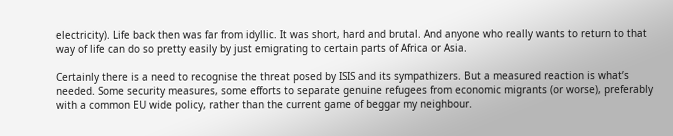electricity). Life back then was far from idyllic. It was short, hard and brutal. And anyone who really wants to return to that way of life can do so pretty easily by just emigrating to certain parts of Africa or Asia.

Certainly there is a need to recognise the threat posed by ISIS and its sympathizers. But a measured reaction is what’s needed. Some security measures, some efforts to separate genuine refugees from economic migrants (or worse), preferably with a common EU wide policy, rather than the current game of beggar my neighbour.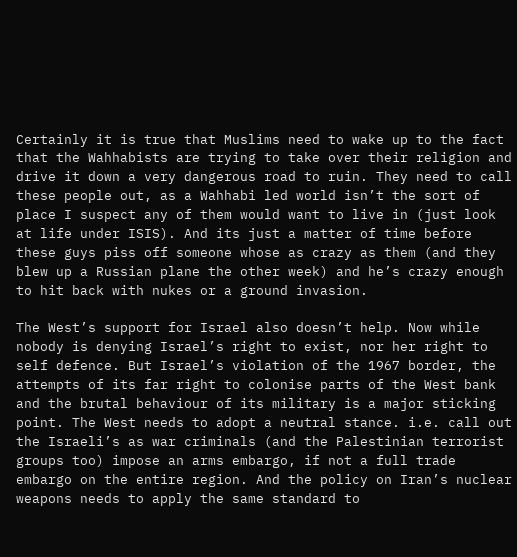Certainly it is true that Muslims need to wake up to the fact that the Wahhabists are trying to take over their religion and drive it down a very dangerous road to ruin. They need to call these people out, as a Wahhabi led world isn’t the sort of place I suspect any of them would want to live in (just look at life under ISIS). And its just a matter of time before these guys piss off someone whose as crazy as them (and they blew up a Russian plane the other week) and he’s crazy enough to hit back with nukes or a ground invasion.

The West’s support for Israel also doesn’t help. Now while nobody is denying Israel’s right to exist, nor her right to self defence. But Israel’s violation of the 1967 border, the attempts of its far right to colonise parts of the West bank and the brutal behaviour of its military is a major sticking point. The West needs to adopt a neutral stance. i.e. call out the Israeli’s as war criminals (and the Palestinian terrorist groups too) impose an arms embargo, if not a full trade embargo on the entire region. And the policy on Iran’s nuclear weapons needs to apply the same standard to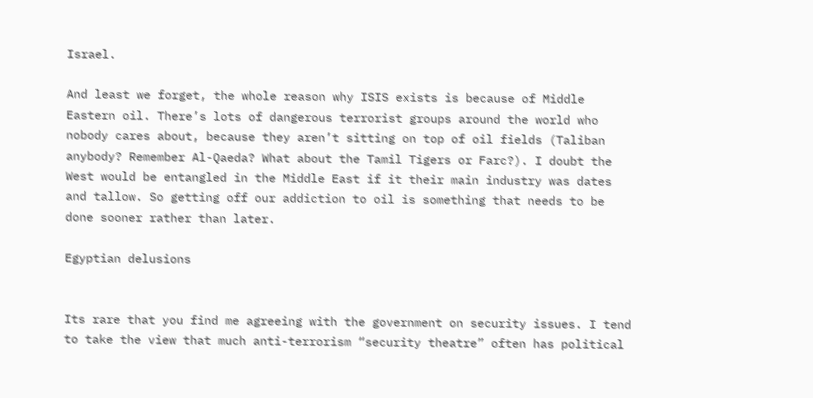Israel.

And least we forget, the whole reason why ISIS exists is because of Middle Eastern oil. There’s lots of dangerous terrorist groups around the world who nobody cares about, because they aren’t sitting on top of oil fields (Taliban anybody? Remember Al-Qaeda? What about the Tamil Tigers or Farc?). I doubt the West would be entangled in the Middle East if it their main industry was dates and tallow. So getting off our addiction to oil is something that needs to be done sooner rather than later.

Egyptian delusions


Its rare that you find me agreeing with the government on security issues. I tend to take the view that much anti-terrorism “security theatre” often has political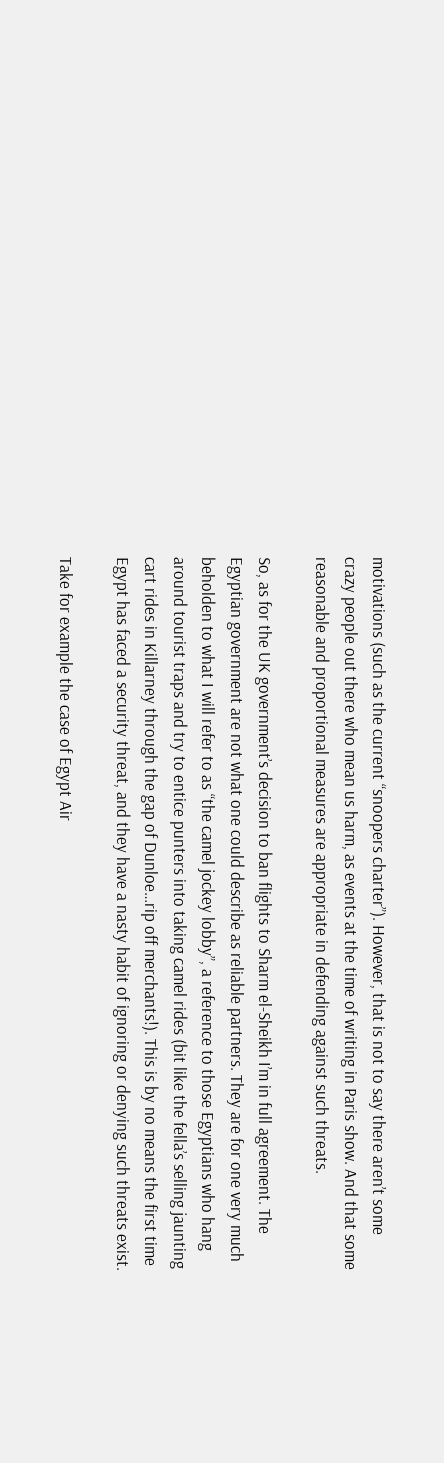motivations (such as the current “snoopers charter”). However, that is not to say there aren’t some crazy people out there who mean us harm, as events at the time of writing in Paris show. And that some reasonable and proportional measures are appropriate in defending against such threats.

So, as for the UK government’s decision to ban flights to Sharm el-Sheikh I’m in full agreement. The Egyptian government are not what one could describe as reliable partners. They are for one very much beholden to what I will refer to as “the camel jockey lobby”, a reference to those Egyptians who hang around tourist traps and try to entice punters into taking camel rides (bit like the fella’s selling jaunting cart rides in Killarney through the gap of Dunloe…rip off merchants!). This is by no means the first time Egypt has faced a security threat, and they have a nasty habit of ignoring or denying such threats exist.

Take for example the case of Egypt Air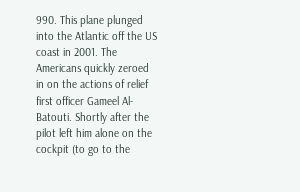990. This plane plunged into the Atlantic off the US coast in 2001. The Americans quickly zeroed in on the actions of relief first officer Gameel Al-Batouti. Shortly after the pilot left him alone on the cockpit (to go to the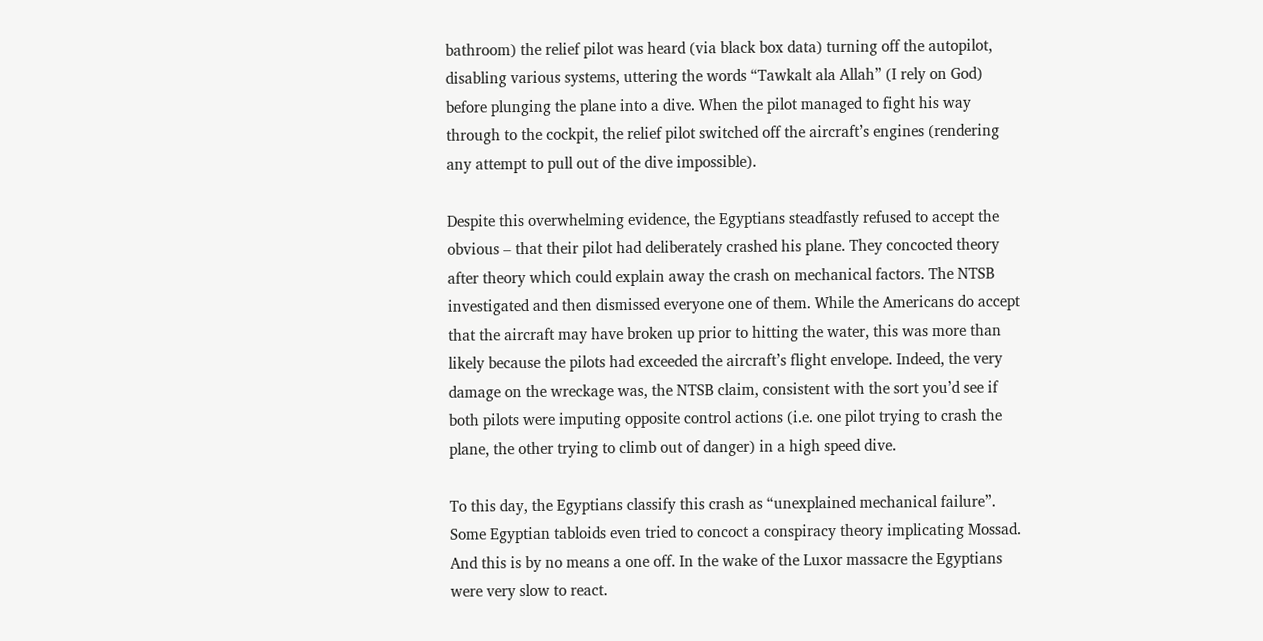bathroom) the relief pilot was heard (via black box data) turning off the autopilot, disabling various systems, uttering the words “Tawkalt ala Allah” (I rely on God) before plunging the plane into a dive. When the pilot managed to fight his way through to the cockpit, the relief pilot switched off the aircraft’s engines (rendering any attempt to pull out of the dive impossible).

Despite this overwhelming evidence, the Egyptians steadfastly refused to accept the obvious – that their pilot had deliberately crashed his plane. They concocted theory after theory which could explain away the crash on mechanical factors. The NTSB investigated and then dismissed everyone one of them. While the Americans do accept that the aircraft may have broken up prior to hitting the water, this was more than likely because the pilots had exceeded the aircraft’s flight envelope. Indeed, the very damage on the wreckage was, the NTSB claim, consistent with the sort you’d see if both pilots were imputing opposite control actions (i.e. one pilot trying to crash the plane, the other trying to climb out of danger) in a high speed dive.

To this day, the Egyptians classify this crash as “unexplained mechanical failure”. Some Egyptian tabloids even tried to concoct a conspiracy theory implicating Mossad. And this is by no means a one off. In the wake of the Luxor massacre the Egyptians were very slow to react.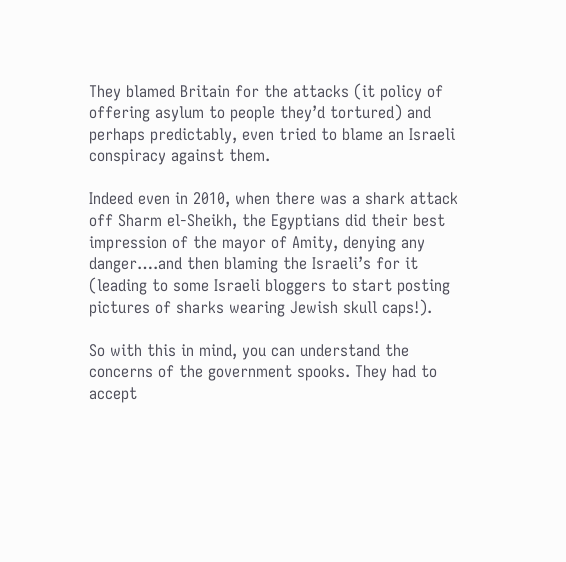They blamed Britain for the attacks (it policy of offering asylum to people they’d tortured) and perhaps predictably, even tried to blame an Israeli conspiracy against them.

Indeed even in 2010, when there was a shark attack off Sharm el-Sheikh, the Egyptians did their best impression of the mayor of Amity, denying any danger….and then blaming the Israeli’s for it (leading to some Israeli bloggers to start posting pictures of sharks wearing Jewish skull caps!).

So with this in mind, you can understand the concerns of the government spooks. They had to accept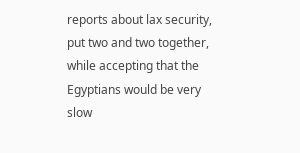reports about lax security, put two and two together, while accepting that the Egyptians would be very slow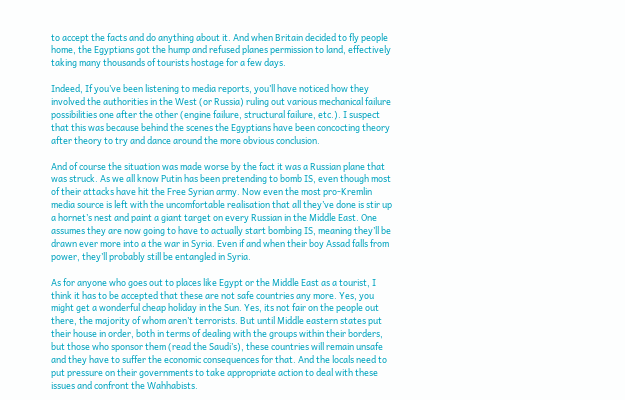to accept the facts and do anything about it. And when Britain decided to fly people home, the Egyptians got the hump and refused planes permission to land, effectively taking many thousands of tourists hostage for a few days.

Indeed, If you’ve been listening to media reports, you’ll have noticed how they involved the authorities in the West (or Russia) ruling out various mechanical failure possibilities one after the other (engine failure, structural failure, etc.). I suspect that this was because behind the scenes the Egyptians have been concocting theory after theory to try and dance around the more obvious conclusion.

And of course the situation was made worse by the fact it was a Russian plane that was struck. As we all know Putin has been pretending to bomb IS, even though most of their attacks have hit the Free Syrian army. Now even the most pro-Kremlin media source is left with the uncomfortable realisation that all they’ve done is stir up a hornet’s nest and paint a giant target on every Russian in the Middle East. One assumes they are now going to have to actually start bombing IS, meaning they’ll be drawn ever more into a the war in Syria. Even if and when their boy Assad falls from power, they’ll probably still be entangled in Syria.

As for anyone who goes out to places like Egypt or the Middle East as a tourist, I think it has to be accepted that these are not safe countries any more. Yes, you might get a wonderful cheap holiday in the Sun. Yes, its not fair on the people out there, the majority of whom aren’t terrorists. But until Middle eastern states put their house in order, both in terms of dealing with the groups within their borders, but those who sponsor them (read the Saudi’s), these countries will remain unsafe and they have to suffer the economic consequences for that. And the locals need to put pressure on their governments to take appropriate action to deal with these issues and confront the Wahhabists.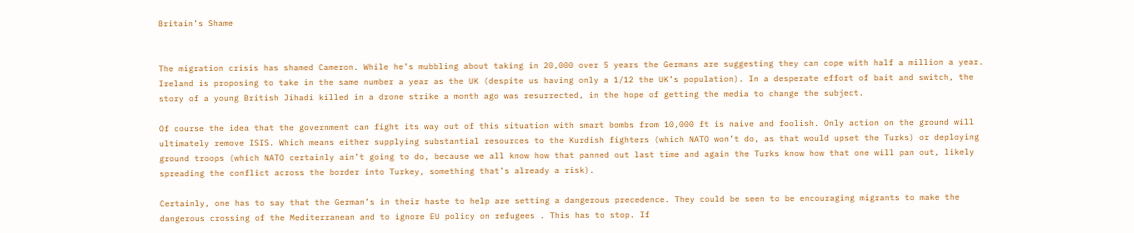Britain’s Shame


The migration crisis has shamed Cameron. While he’s mubbling about taking in 20,000 over 5 years the Germans are suggesting they can cope with half a million a year. Ireland is proposing to take in the same number a year as the UK (despite us having only a 1/12 the UK’s population). In a desperate effort of bait and switch, the story of a young British Jihadi killed in a drone strike a month ago was resurrected, in the hope of getting the media to change the subject.

Of course the idea that the government can fight its way out of this situation with smart bombs from 10,000 ft is naive and foolish. Only action on the ground will ultimately remove ISIS. Which means either supplying substantial resources to the Kurdish fighters (which NATO won’t do, as that would upset the Turks) or deploying ground troops (which NATO certainly ain’t going to do, because we all know how that panned out last time and again the Turks know how that one will pan out, likely spreading the conflict across the border into Turkey, something that’s already a risk).

Certainly, one has to say that the German’s in their haste to help are setting a dangerous precedence. They could be seen to be encouraging migrants to make the dangerous crossing of the Mediterranean and to ignore EU policy on refugees . This has to stop. If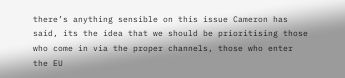there’s anything sensible on this issue Cameron has said, its the idea that we should be prioritising those who come in via the proper channels, those who enter the EU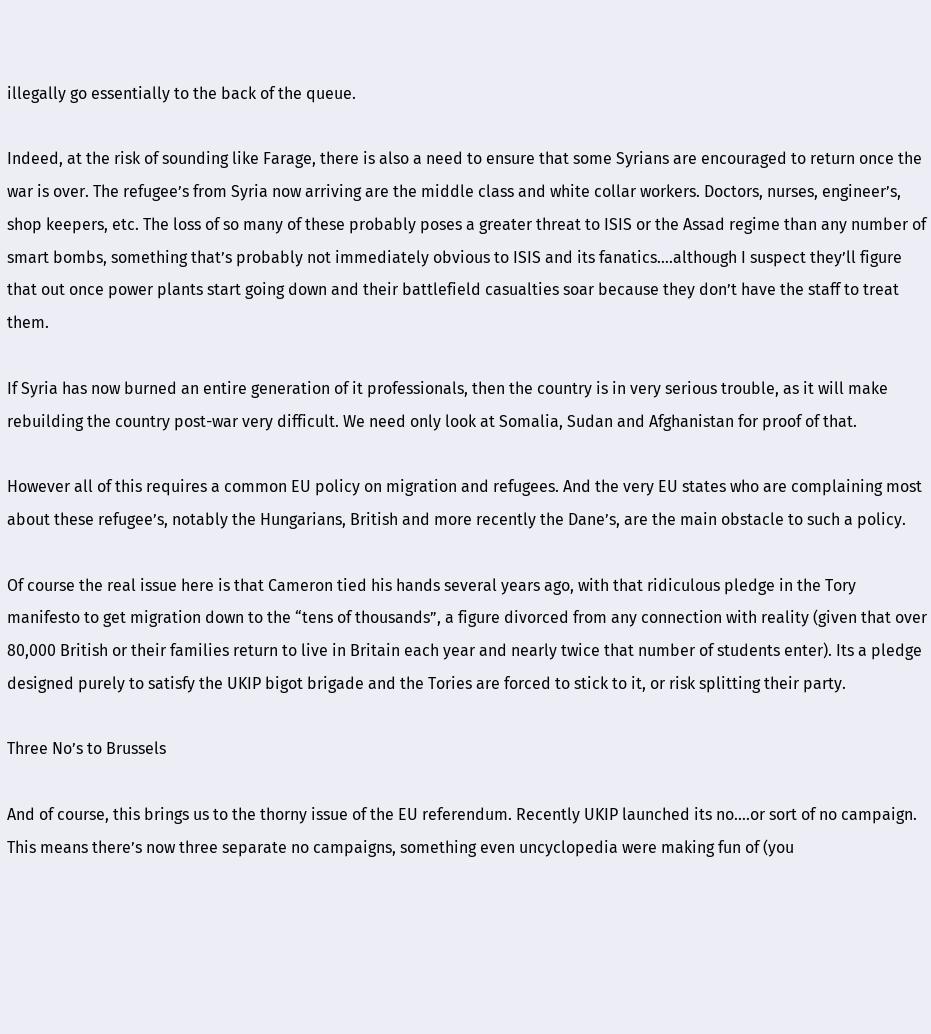illegally go essentially to the back of the queue.

Indeed, at the risk of sounding like Farage, there is also a need to ensure that some Syrians are encouraged to return once the war is over. The refugee’s from Syria now arriving are the middle class and white collar workers. Doctors, nurses, engineer’s, shop keepers, etc. The loss of so many of these probably poses a greater threat to ISIS or the Assad regime than any number of smart bombs, something that’s probably not immediately obvious to ISIS and its fanatics….although I suspect they’ll figure that out once power plants start going down and their battlefield casualties soar because they don’t have the staff to treat them.

If Syria has now burned an entire generation of it professionals, then the country is in very serious trouble, as it will make rebuilding the country post-war very difficult. We need only look at Somalia, Sudan and Afghanistan for proof of that.

However all of this requires a common EU policy on migration and refugees. And the very EU states who are complaining most about these refugee’s, notably the Hungarians, British and more recently the Dane’s, are the main obstacle to such a policy.

Of course the real issue here is that Cameron tied his hands several years ago, with that ridiculous pledge in the Tory manifesto to get migration down to the “tens of thousands”, a figure divorced from any connection with reality (given that over 80,000 British or their families return to live in Britain each year and nearly twice that number of students enter). Its a pledge designed purely to satisfy the UKIP bigot brigade and the Tories are forced to stick to it, or risk splitting their party.

Three No’s to Brussels

And of course, this brings us to the thorny issue of the EU referendum. Recently UKIP launched its no….or sort of no campaign. This means there’s now three separate no campaigns, something even uncyclopedia were making fun of (you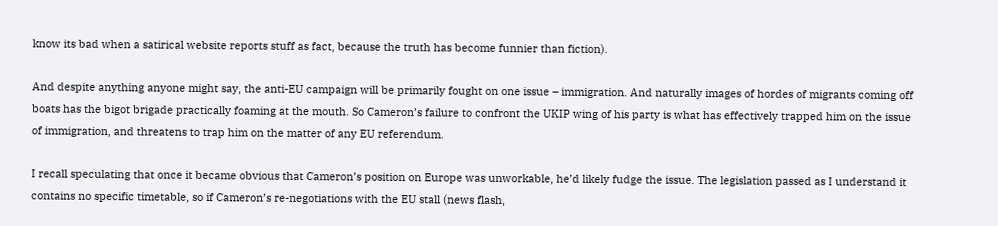know its bad when a satirical website reports stuff as fact, because the truth has become funnier than fiction).

And despite anything anyone might say, the anti-EU campaign will be primarily fought on one issue – immigration. And naturally images of hordes of migrants coming off boats has the bigot brigade practically foaming at the mouth. So Cameron’s failure to confront the UKIP wing of his party is what has effectively trapped him on the issue of immigration, and threatens to trap him on the matter of any EU referendum.

I recall speculating that once it became obvious that Cameron’s position on Europe was unworkable, he’d likely fudge the issue. The legislation passed as I understand it contains no specific timetable, so if Cameron’s re-negotiations with the EU stall (news flash,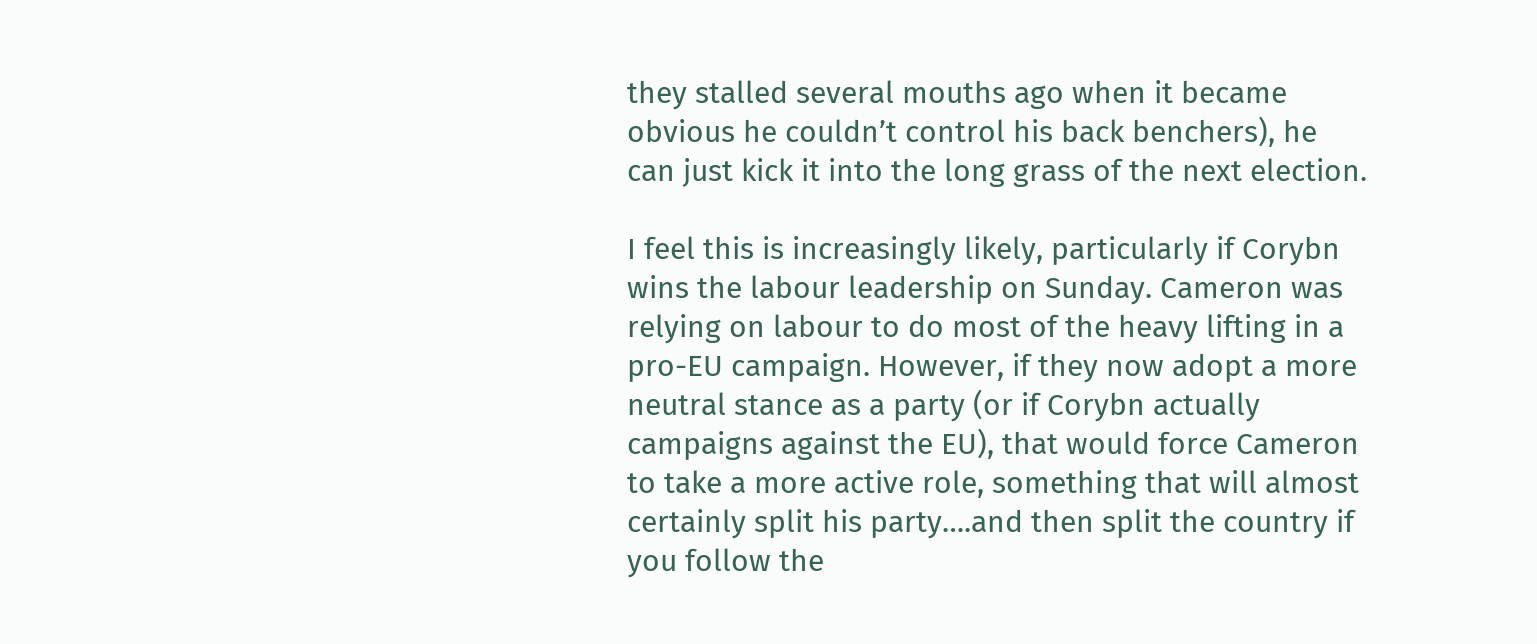they stalled several mouths ago when it became obvious he couldn’t control his back benchers), he can just kick it into the long grass of the next election.

I feel this is increasingly likely, particularly if Corybn wins the labour leadership on Sunday. Cameron was relying on labour to do most of the heavy lifting in a pro-EU campaign. However, if they now adopt a more neutral stance as a party (or if Corybn actually campaigns against the EU), that would force Cameron to take a more active role, something that will almost certainly split his party….and then split the country if you follow the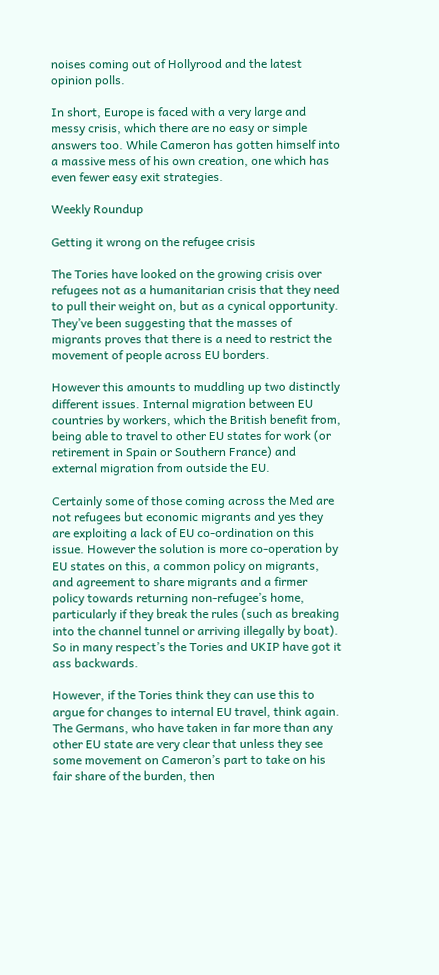noises coming out of Hollyrood and the latest opinion polls.

In short, Europe is faced with a very large and messy crisis, which there are no easy or simple answers too. While Cameron has gotten himself into a massive mess of his own creation, one which has even fewer easy exit strategies.

Weekly Roundup

Getting it wrong on the refugee crisis

The Tories have looked on the growing crisis over refugees not as a humanitarian crisis that they need to pull their weight on, but as a cynical opportunity. They’ve been suggesting that the masses of migrants proves that there is a need to restrict the movement of people across EU borders.

However this amounts to muddling up two distinctly different issues. Internal migration between EU countries by workers, which the British benefit from, being able to travel to other EU states for work (or retirement in Spain or Southern France) and external migration from outside the EU.

Certainly some of those coming across the Med are not refugees but economic migrants and yes they are exploiting a lack of EU co-ordination on this issue. However the solution is more co-operation by EU states on this, a common policy on migrants, and agreement to share migrants and a firmer policy towards returning non-refugee’s home, particularly if they break the rules (such as breaking into the channel tunnel or arriving illegally by boat). So in many respect’s the Tories and UKIP have got it ass backwards.

However, if the Tories think they can use this to argue for changes to internal EU travel, think again. The Germans, who have taken in far more than any other EU state are very clear that unless they see some movement on Cameron’s part to take on his fair share of the burden, then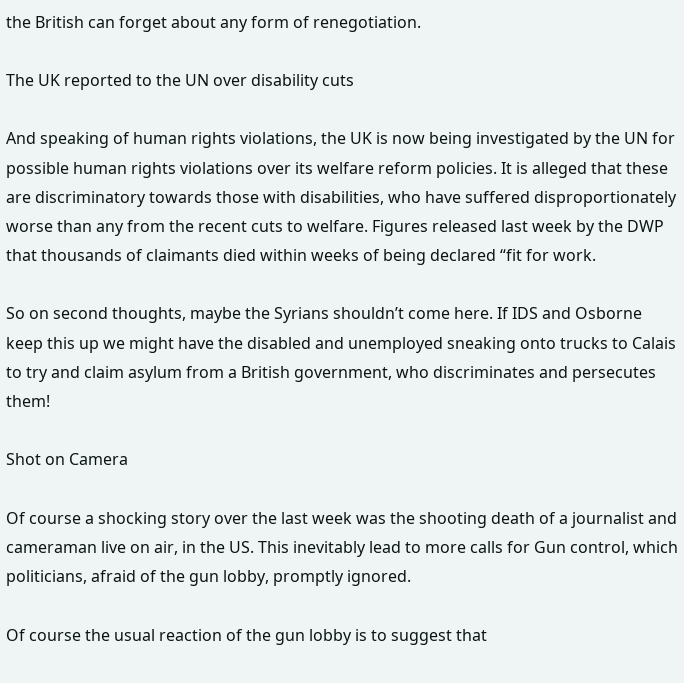the British can forget about any form of renegotiation.

The UK reported to the UN over disability cuts

And speaking of human rights violations, the UK is now being investigated by the UN for possible human rights violations over its welfare reform policies. It is alleged that these are discriminatory towards those with disabilities, who have suffered disproportionately worse than any from the recent cuts to welfare. Figures released last week by the DWP that thousands of claimants died within weeks of being declared “fit for work.

So on second thoughts, maybe the Syrians shouldn’t come here. If IDS and Osborne keep this up we might have the disabled and unemployed sneaking onto trucks to Calais to try and claim asylum from a British government, who discriminates and persecutes them!

Shot on Camera

Of course a shocking story over the last week was the shooting death of a journalist and cameraman live on air, in the US. This inevitably lead to more calls for Gun control, which politicians, afraid of the gun lobby, promptly ignored.

Of course the usual reaction of the gun lobby is to suggest that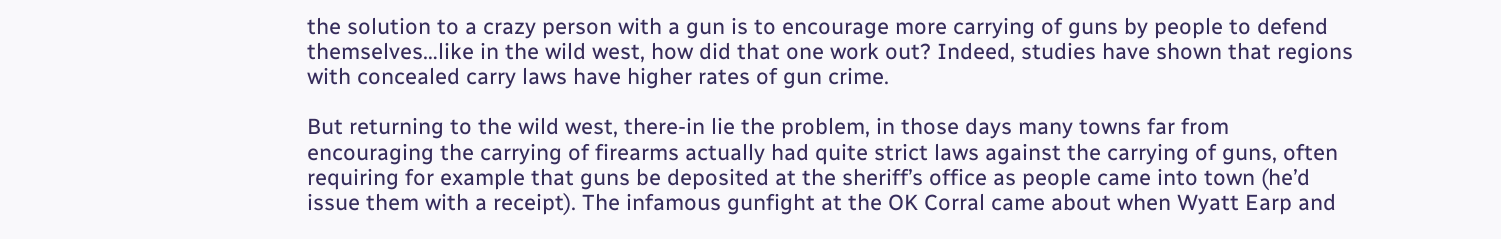the solution to a crazy person with a gun is to encourage more carrying of guns by people to defend themselves…like in the wild west, how did that one work out? Indeed, studies have shown that regions with concealed carry laws have higher rates of gun crime.

But returning to the wild west, there-in lie the problem, in those days many towns far from encouraging the carrying of firearms actually had quite strict laws against the carrying of guns, often requiring for example that guns be deposited at the sheriff’s office as people came into town (he’d issue them with a receipt). The infamous gunfight at the OK Corral came about when Wyatt Earp and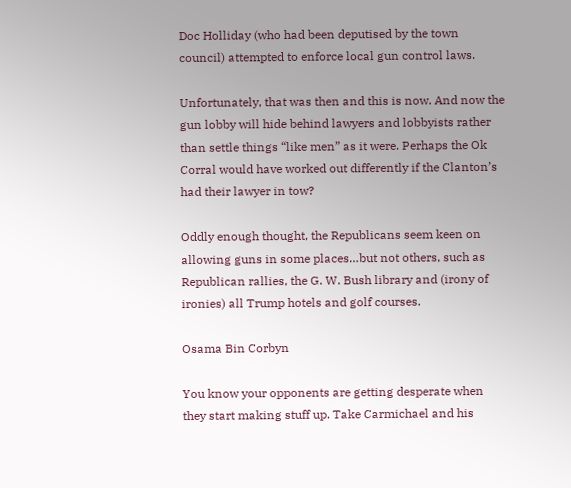Doc Holliday (who had been deputised by the town council) attempted to enforce local gun control laws.

Unfortunately, that was then and this is now. And now the gun lobby will hide behind lawyers and lobbyists rather than settle things “like men” as it were. Perhaps the Ok Corral would have worked out differently if the Clanton’s had their lawyer in tow?

Oddly enough thought, the Republicans seem keen on allowing guns in some places…but not others, such as Republican rallies, the G. W. Bush library and (irony of ironies) all Trump hotels and golf courses.

Osama Bin Corbyn

You know your opponents are getting desperate when they start making stuff up. Take Carmichael and his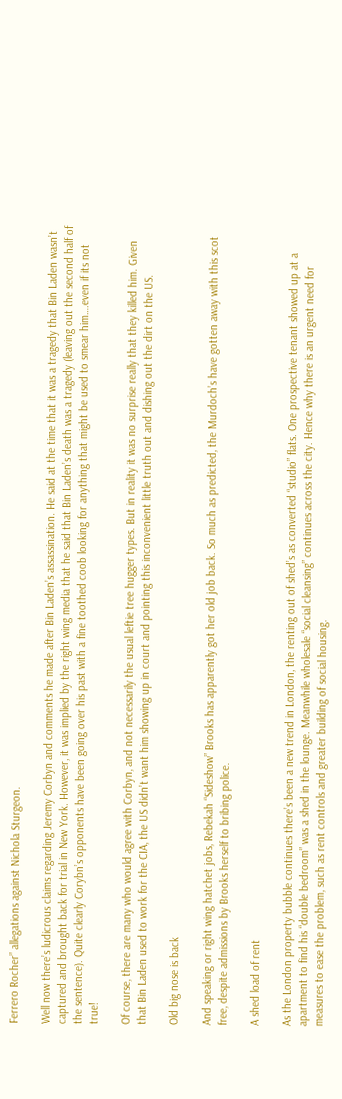Ferrero Rocher” allegations against Nichola Sturgeon.

Well now there’s ludicrous claims regarding Jeremy Corbyn and comments he made after Bin Laden’s assassination. He said at the time that it was a tragedy that Bin Laden wasn’t captured and brought back for trial in New York. However, it was implied by the right wing media that he said that Bin Laden’s death was a tragedy (leaving out the second half of the sentence). Quite clearly Corybn’s opponents have been going over his past with a fine toothed coob looking for anything that might be used to smear him….even if its not true!

Of course, there are many who would agree with Corbyn, and not necessarily the usual leftie tree hugger types. But in reality it was no surprise really that they killed him. Given that Bin Laden used to work for the CIA, the US didn’t want him showing up in court and pointing this inconvenient little truth out and dishing out the dirt on the US.

Old big nose is back

And speaking or right wing hatchet jobs, Rebekah “Sideshow” Brooks has apparently got her old job back. So much as predicted, the Murdoch’s have gotten away with this scot free, despite admissions by Brooks herself to bribing police.

A shed load of rent

As the London property bubble continues there’s been a new trend in London, the renting out of shed’s as converted “studio” flats. One prospective tenant showed up at a apartment to find his “double bedroom” was a shed in the lounge. Meanwhile wholesale “social cleansing” continues across the city. Hence why there is an urgent need for measures to ease the problem, such as rent controls and greater building of social housing.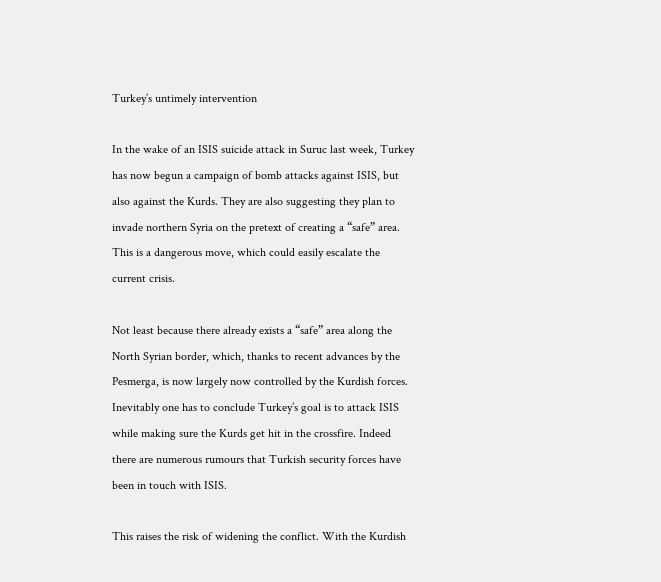Turkey’s untimely intervention

In the wake of an ISIS suicide attack in Suruc last week, Turkey has now begun a campaign of bomb attacks against ISIS, but also against the Kurds. They are also suggesting they plan to invade northern Syria on the pretext of creating a “safe” area. This is a dangerous move, which could easily escalate the current crisis.

Not least because there already exists a “safe” area along the North Syrian border, which, thanks to recent advances by the Pesmerga, is now largely now controlled by the Kurdish forces. Inevitably one has to conclude Turkey’s goal is to attack ISIS while making sure the Kurds get hit in the crossfire. Indeed there are numerous rumours that Turkish security forces have been in touch with ISIS.

This raises the risk of widening the conflict. With the Kurdish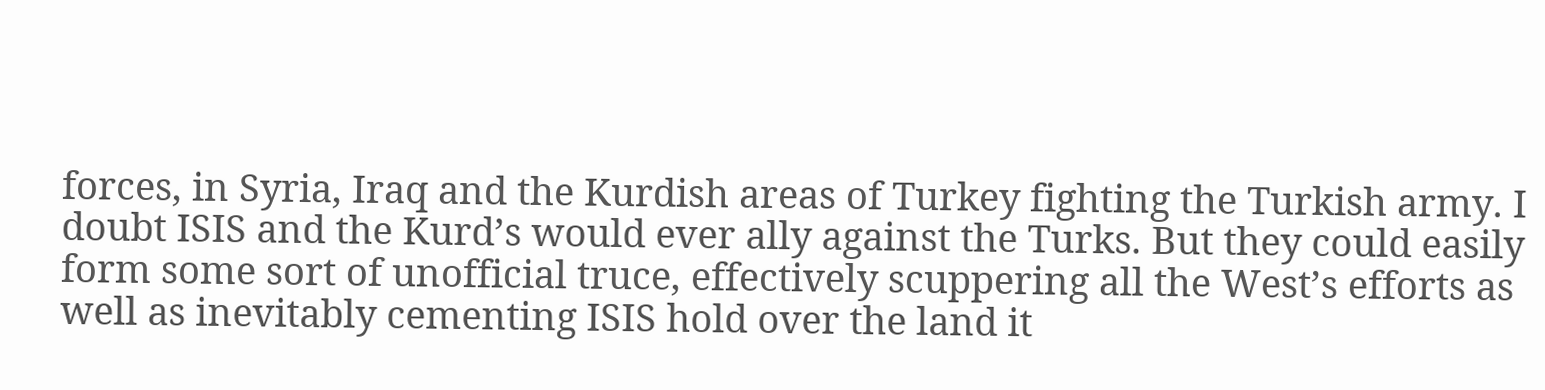forces, in Syria, Iraq and the Kurdish areas of Turkey fighting the Turkish army. I doubt ISIS and the Kurd’s would ever ally against the Turks. But they could easily form some sort of unofficial truce, effectively scuppering all the West’s efforts as well as inevitably cementing ISIS hold over the land it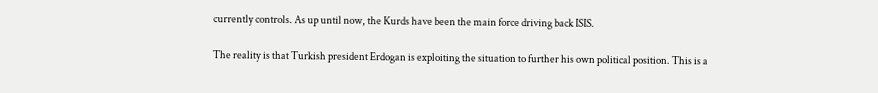currently controls. As up until now, the Kurds have been the main force driving back ISIS.

The reality is that Turkish president Erdogan is exploiting the situation to further his own political position. This is a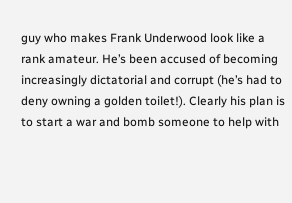guy who makes Frank Underwood look like a rank amateur. He’s been accused of becoming increasingly dictatorial and corrupt (he’s had to deny owning a golden toilet!). Clearly his plan is to start a war and bomb someone to help with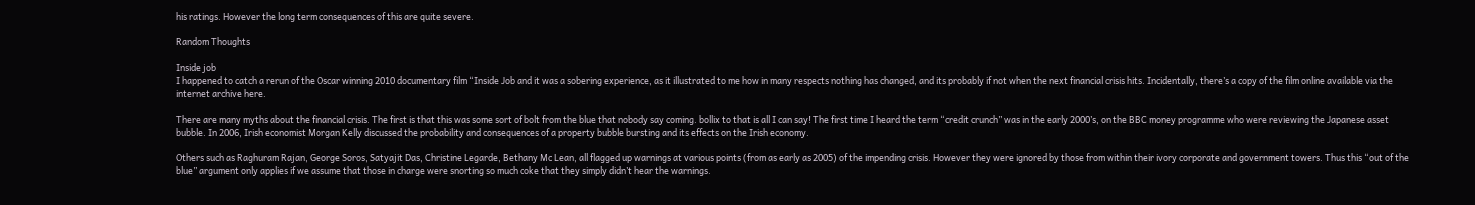his ratings. However the long term consequences of this are quite severe.

Random Thoughts

Inside job
I happened to catch a rerun of the Oscar winning 2010 documentary film “Inside Job and it was a sobering experience, as it illustrated to me how in many respects nothing has changed, and its probably if not when the next financial crisis hits. Incidentally, there’s a copy of the film online available via the internet archive here.

There are many myths about the financial crisis. The first is that this was some sort of bolt from the blue that nobody say coming. bollix to that is all I can say! The first time I heard the term “credit crunch” was in the early 2000’s, on the BBC money programme who were reviewing the Japanese asset bubble. In 2006, Irish economist Morgan Kelly discussed the probability and consequences of a property bubble bursting and its effects on the Irish economy.

Others such as Raghuram Rajan, George Soros, Satyajit Das, Christine Legarde, Bethany Mc Lean, all flagged up warnings at various points (from as early as 2005) of the impending crisis. However they were ignored by those from within their ivory corporate and government towers. Thus this “out of the blue” argument only applies if we assume that those in charge were snorting so much coke that they simply didn’t hear the warnings.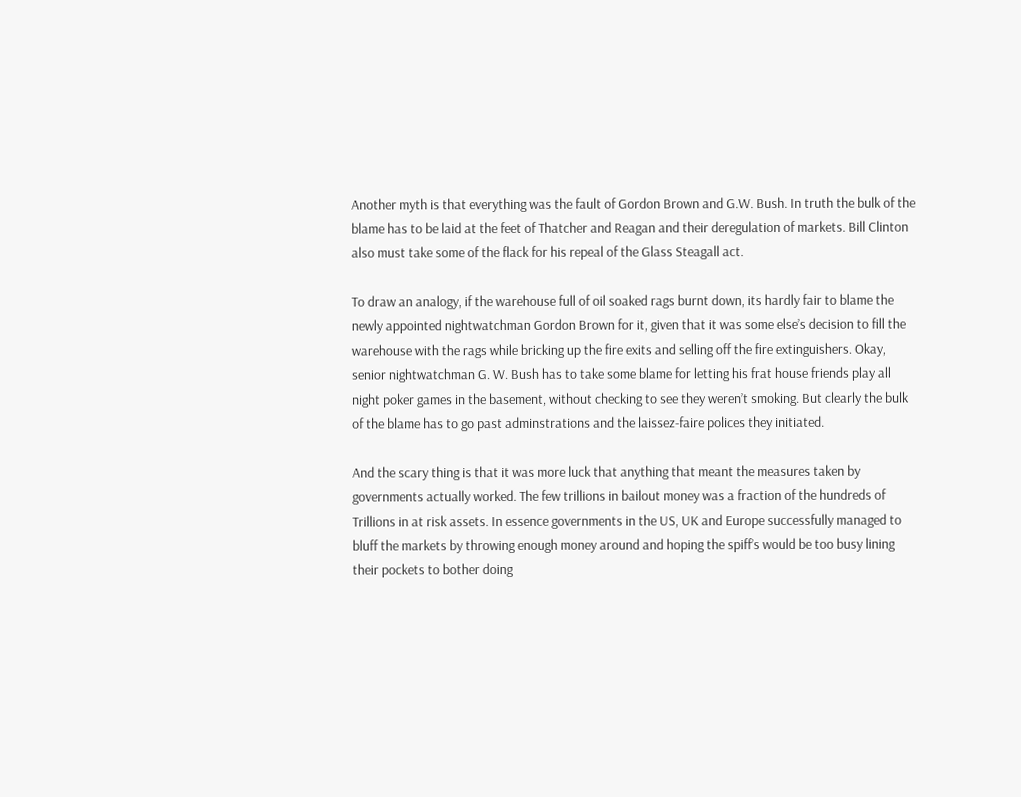Another myth is that everything was the fault of Gordon Brown and G.W. Bush. In truth the bulk of the blame has to be laid at the feet of Thatcher and Reagan and their deregulation of markets. Bill Clinton also must take some of the flack for his repeal of the Glass Steagall act.

To draw an analogy, if the warehouse full of oil soaked rags burnt down, its hardly fair to blame the newly appointed nightwatchman Gordon Brown for it, given that it was some else’s decision to fill the warehouse with the rags while bricking up the fire exits and selling off the fire extinguishers. Okay, senior nightwatchman G. W. Bush has to take some blame for letting his frat house friends play all night poker games in the basement, without checking to see they weren’t smoking. But clearly the bulk of the blame has to go past adminstrations and the laissez-faire polices they initiated.

And the scary thing is that it was more luck that anything that meant the measures taken by governments actually worked. The few trillions in bailout money was a fraction of the hundreds of Trillions in at risk assets. In essence governments in the US, UK and Europe successfully managed to bluff the markets by throwing enough money around and hoping the spiff’s would be too busy lining their pockets to bother doing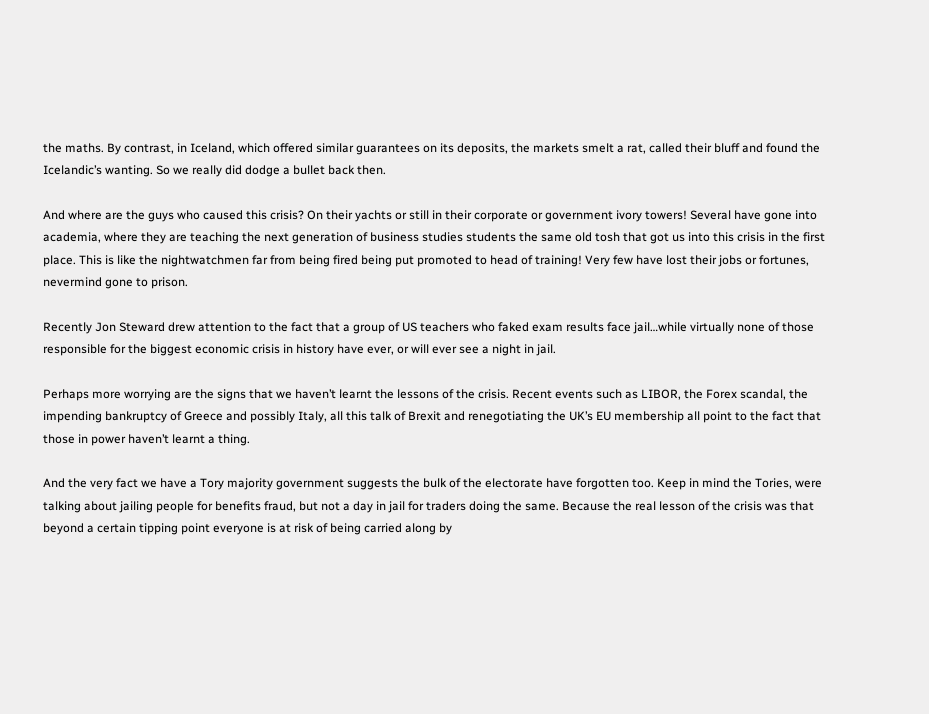the maths. By contrast, in Iceland, which offered similar guarantees on its deposits, the markets smelt a rat, called their bluff and found the Icelandic’s wanting. So we really did dodge a bullet back then.

And where are the guys who caused this crisis? On their yachts or still in their corporate or government ivory towers! Several have gone into academia, where they are teaching the next generation of business studies students the same old tosh that got us into this crisis in the first place. This is like the nightwatchmen far from being fired being put promoted to head of training! Very few have lost their jobs or fortunes, nevermind gone to prison.

Recently Jon Steward drew attention to the fact that a group of US teachers who faked exam results face jail…while virtually none of those responsible for the biggest economic crisis in history have ever, or will ever see a night in jail.

Perhaps more worrying are the signs that we haven’t learnt the lessons of the crisis. Recent events such as LIBOR, the Forex scandal, the impending bankruptcy of Greece and possibly Italy, all this talk of Brexit and renegotiating the UK’s EU membership all point to the fact that those in power haven’t learnt a thing.

And the very fact we have a Tory majority government suggests the bulk of the electorate have forgotten too. Keep in mind the Tories, were talking about jailing people for benefits fraud, but not a day in jail for traders doing the same. Because the real lesson of the crisis was that beyond a certain tipping point everyone is at risk of being carried along by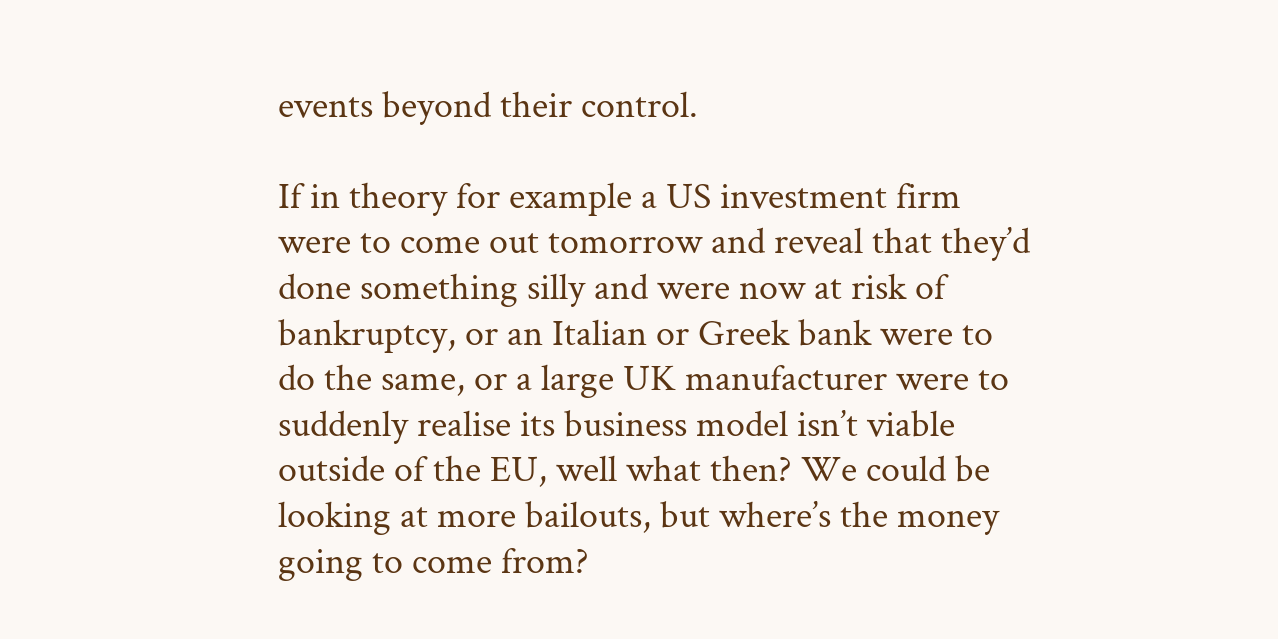events beyond their control.

If in theory for example a US investment firm were to come out tomorrow and reveal that they’d done something silly and were now at risk of bankruptcy, or an Italian or Greek bank were to do the same, or a large UK manufacturer were to suddenly realise its business model isn’t viable outside of the EU, well what then? We could be looking at more bailouts, but where’s the money going to come from?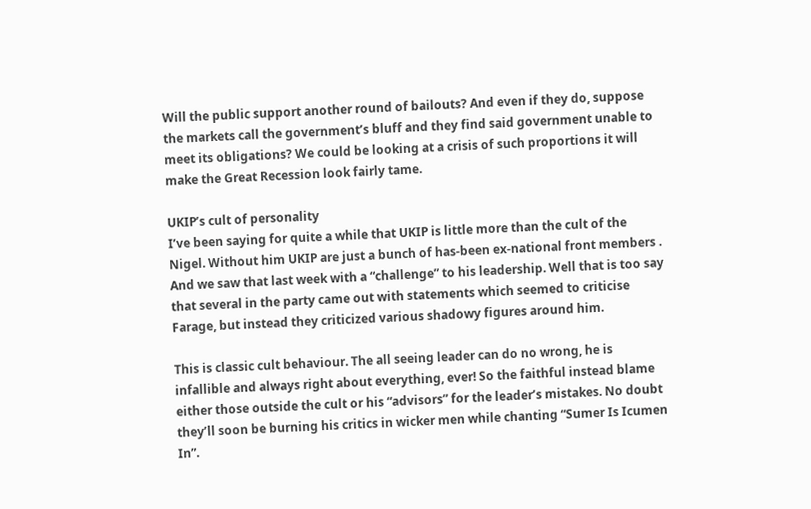Will the public support another round of bailouts? And even if they do, suppose the markets call the government’s bluff and they find said government unable to meet its obligations? We could be looking at a crisis of such proportions it will make the Great Recession look fairly tame.

UKIP’s cult of personality
I’ve been saying for quite a while that UKIP is little more than the cult of the Nigel. Without him UKIP are just a bunch of has-been ex-national front members . And we saw that last week with a “challenge” to his leadership. Well that is too say that several in the party came out with statements which seemed to criticise Farage, but instead they criticized various shadowy figures around him.

This is classic cult behaviour. The all seeing leader can do no wrong, he is infallible and always right about everything, ever! So the faithful instead blame either those outside the cult or his “advisors” for the leader’s mistakes. No doubt they’ll soon be burning his critics in wicker men while chanting “Sumer Is Icumen In”.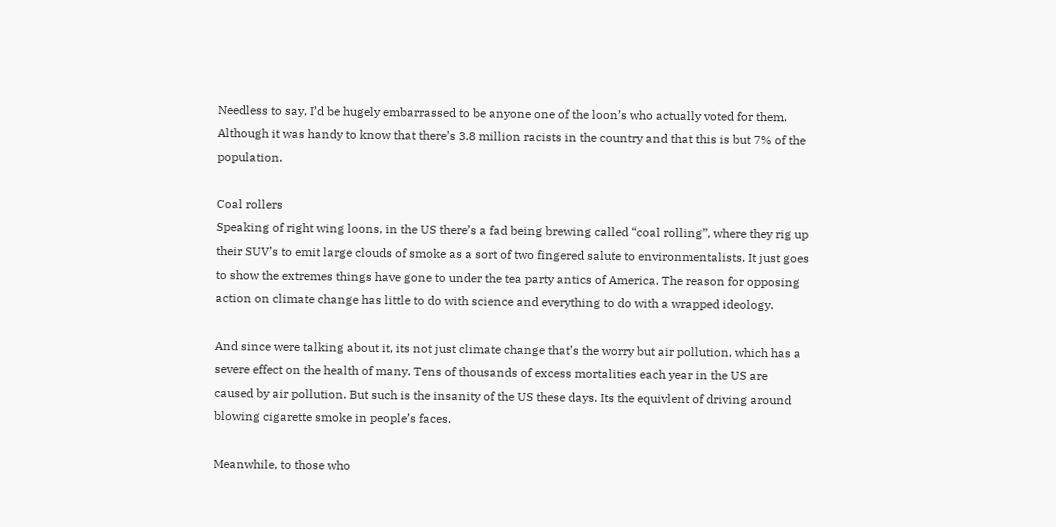Needless to say, I’d be hugely embarrassed to be anyone one of the loon’s who actually voted for them. Although it was handy to know that there’s 3.8 million racists in the country and that this is but 7% of the population.

Coal rollers
Speaking of right wing loons, in the US there’s a fad being brewing called “coal rolling”, where they rig up their SUV’s to emit large clouds of smoke as a sort of two fingered salute to environmentalists. It just goes to show the extremes things have gone to under the tea party antics of America. The reason for opposing action on climate change has little to do with science and everything to do with a wrapped ideology.

And since were talking about it, its not just climate change that’s the worry but air pollution, which has a severe effect on the health of many. Tens of thousands of excess mortalities each year in the US are caused by air pollution. But such is the insanity of the US these days. Its the equivlent of driving around blowing cigarette smoke in people’s faces.

Meanwhile, to those who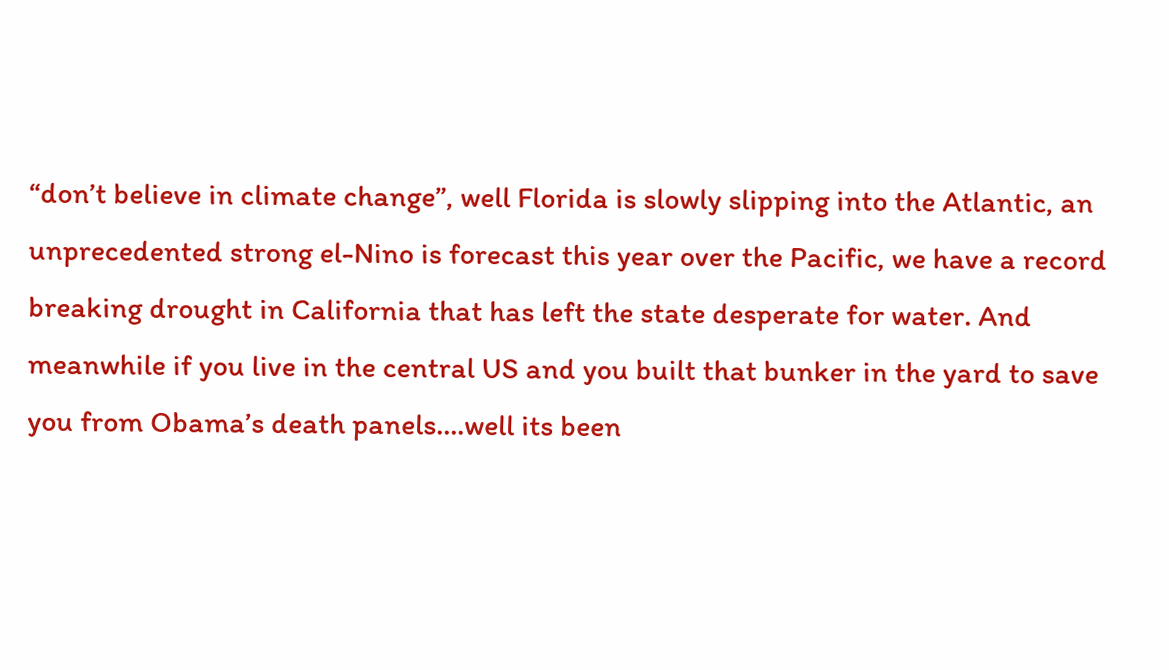“don’t believe in climate change”, well Florida is slowly slipping into the Atlantic, an unprecedented strong el-Nino is forecast this year over the Pacific, we have a record breaking drought in California that has left the state desperate for water. And meanwhile if you live in the central US and you built that bunker in the yard to save you from Obama’s death panels….well its been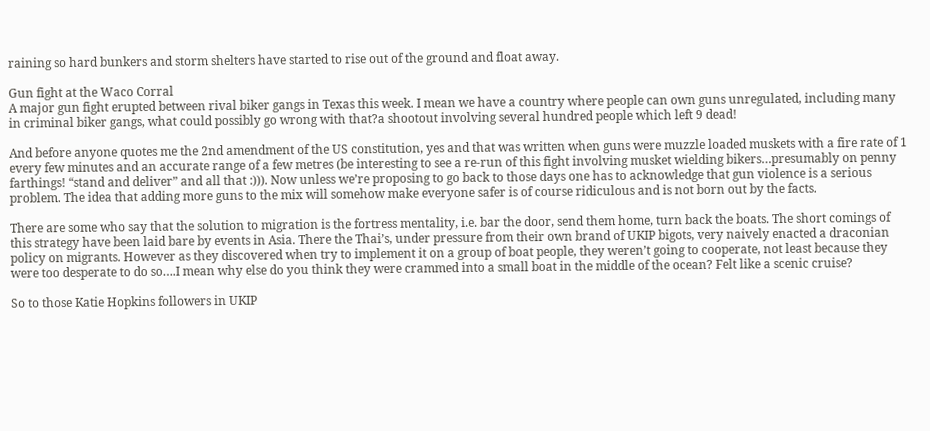raining so hard bunkers and storm shelters have started to rise out of the ground and float away.

Gun fight at the Waco Corral
A major gun fight erupted between rival biker gangs in Texas this week. I mean we have a country where people can own guns unregulated, including many in criminal biker gangs, what could possibly go wrong with that?a shootout involving several hundred people which left 9 dead!

And before anyone quotes me the 2nd amendment of the US constitution, yes and that was written when guns were muzzle loaded muskets with a fire rate of 1 every few minutes and an accurate range of a few metres (be interesting to see a re-run of this fight involving musket wielding bikers…presumably on penny farthings! “stand and deliver” and all that :))). Now unless we’re proposing to go back to those days one has to acknowledge that gun violence is a serious problem. The idea that adding more guns to the mix will somehow make everyone safer is of course ridiculous and is not born out by the facts.

There are some who say that the solution to migration is the fortress mentality, i.e. bar the door, send them home, turn back the boats. The short comings of this strategy have been laid bare by events in Asia. There the Thai’s, under pressure from their own brand of UKIP bigots, very naively enacted a draconian policy on migrants. However as they discovered when try to implement it on a group of boat people, they weren’t going to cooperate, not least because they were too desperate to do so….I mean why else do you think they were crammed into a small boat in the middle of the ocean? Felt like a scenic cruise?

So to those Katie Hopkins followers in UKIP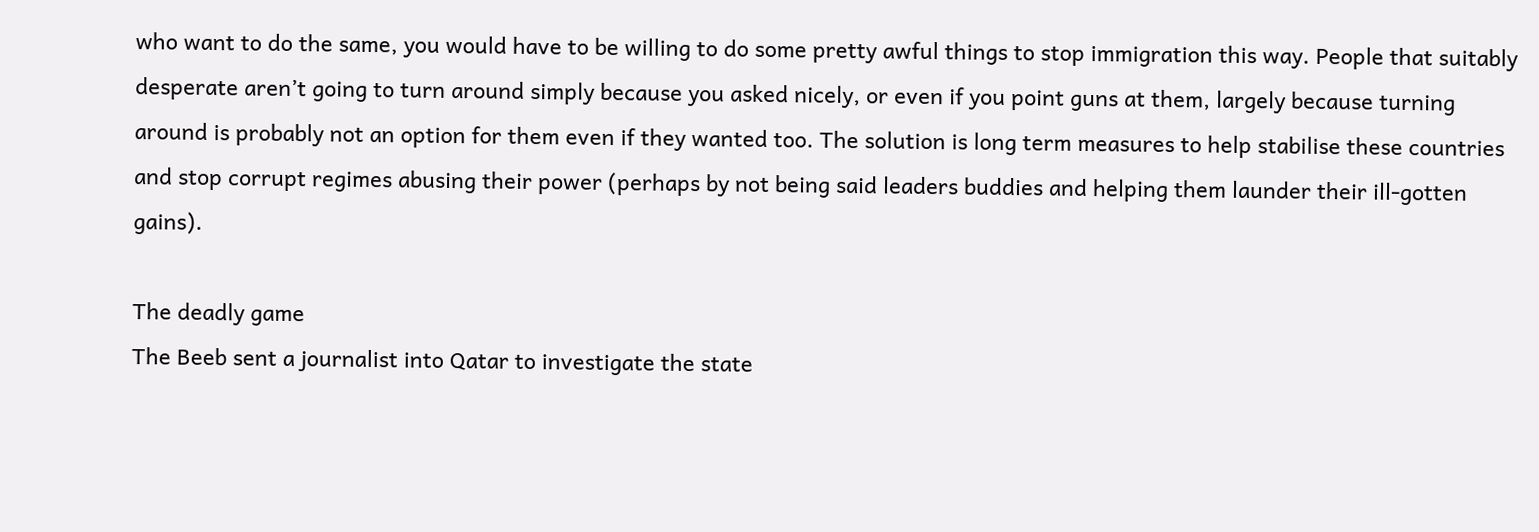who want to do the same, you would have to be willing to do some pretty awful things to stop immigration this way. People that suitably desperate aren’t going to turn around simply because you asked nicely, or even if you point guns at them, largely because turning around is probably not an option for them even if they wanted too. The solution is long term measures to help stabilise these countries and stop corrupt regimes abusing their power (perhaps by not being said leaders buddies and helping them launder their ill-gotten gains).

The deadly game
The Beeb sent a journalist into Qatar to investigate the state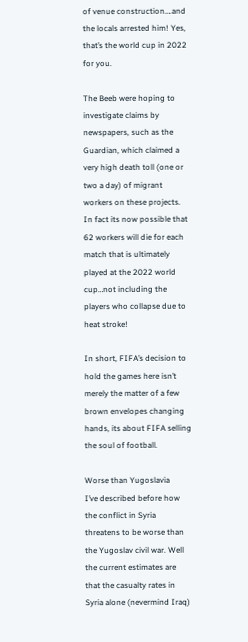of venue construction….and the locals arrested him! Yes, that’s the world cup in 2022 for you.

The Beeb were hoping to investigate claims by newspapers, such as the Guardian, which claimed a very high death toll (one or two a day) of migrant workers on these projects. In fact its now possible that 62 workers will die for each match that is ultimately played at the 2022 world cup…not including the players who collapse due to heat stroke!

In short, FIFA’s decision to hold the games here isn’t merely the matter of a few brown envelopes changing hands, its about FIFA selling the soul of football.

Worse than Yugoslavia
I’ve described before how the conflict in Syria threatens to be worse than the Yugoslav civil war. Well the current estimates are that the casualty rates in Syria alone (nevermind Iraq)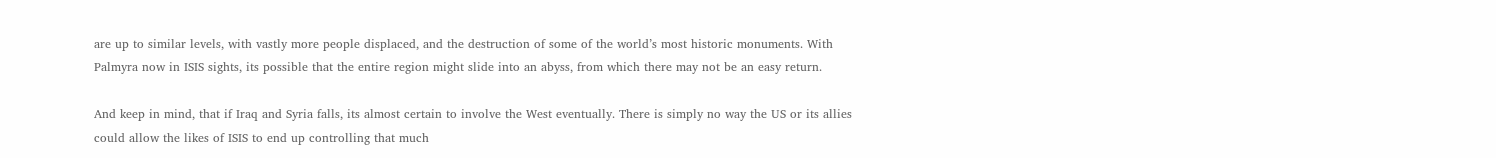are up to similar levels, with vastly more people displaced, and the destruction of some of the world’s most historic monuments. With Palmyra now in ISIS sights, its possible that the entire region might slide into an abyss, from which there may not be an easy return.

And keep in mind, that if Iraq and Syria falls, its almost certain to involve the West eventually. There is simply no way the US or its allies could allow the likes of ISIS to end up controlling that much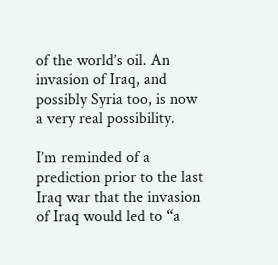of the world’s oil. An invasion of Iraq, and possibly Syria too, is now a very real possibility.

I’m reminded of a prediction prior to the last Iraq war that the invasion of Iraq would led to “a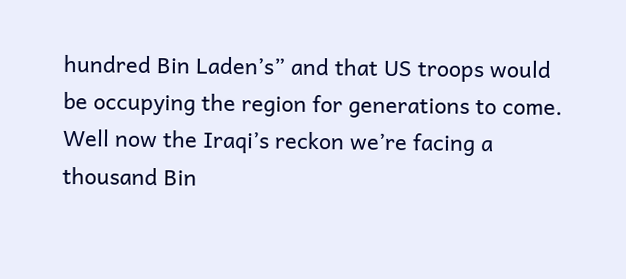hundred Bin Laden’s” and that US troops would be occupying the region for generations to come. Well now the Iraqi’s reckon we’re facing a thousand Bin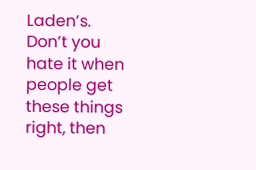Laden’s. Don’t you hate it when people get these things right, then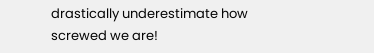drastically underestimate how screwed we are!